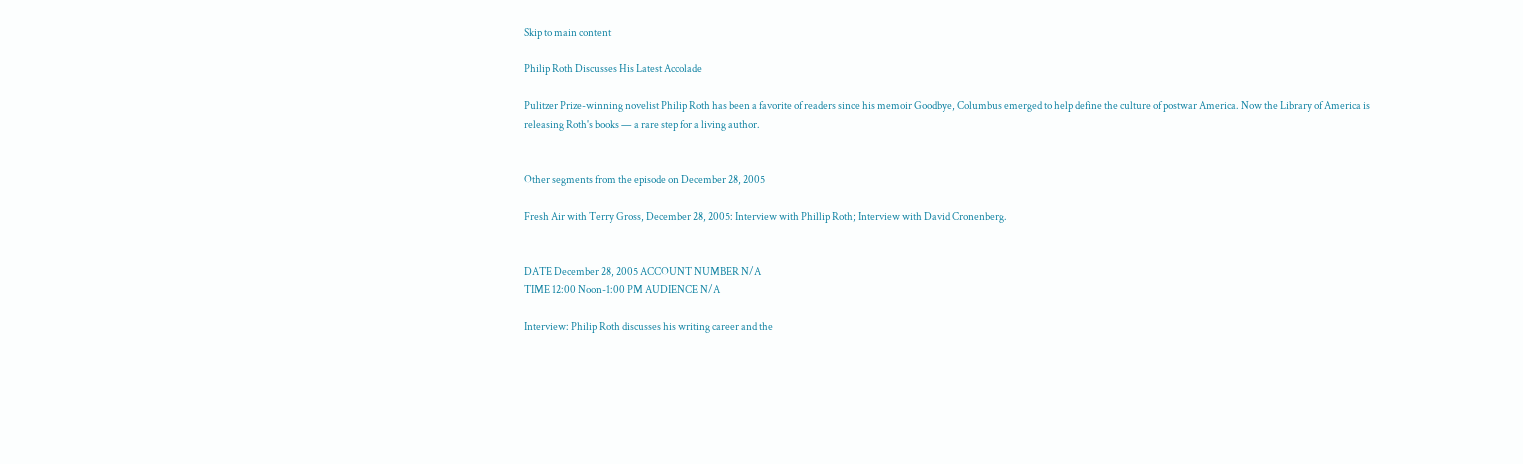Skip to main content

Philip Roth Discusses His Latest Accolade

Pulitzer Prize-winning novelist Philip Roth has been a favorite of readers since his memoir Goodbye, Columbus emerged to help define the culture of postwar America. Now the Library of America is releasing Roth's books — a rare step for a living author.


Other segments from the episode on December 28, 2005

Fresh Air with Terry Gross, December 28, 2005: Interview with Phillip Roth; Interview with David Cronenberg.


DATE December 28, 2005 ACCOUNT NUMBER N/A
TIME 12:00 Noon-1:00 PM AUDIENCE N/A

Interview: Philip Roth discusses his writing career and the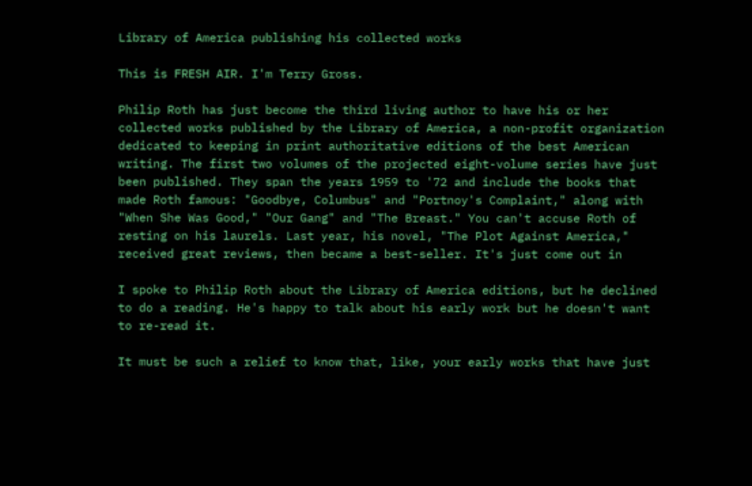Library of America publishing his collected works

This is FRESH AIR. I'm Terry Gross.

Philip Roth has just become the third living author to have his or her
collected works published by the Library of America, a non-profit organization
dedicated to keeping in print authoritative editions of the best American
writing. The first two volumes of the projected eight-volume series have just
been published. They span the years 1959 to '72 and include the books that
made Roth famous: "Goodbye, Columbus" and "Portnoy's Complaint," along with
"When She Was Good," "Our Gang" and "The Breast." You can't accuse Roth of
resting on his laurels. Last year, his novel, "The Plot Against America,"
received great reviews, then became a best-seller. It's just come out in

I spoke to Philip Roth about the Library of America editions, but he declined
to do a reading. He's happy to talk about his early work but he doesn't want
to re-read it.

It must be such a relief to know that, like, your early works that have just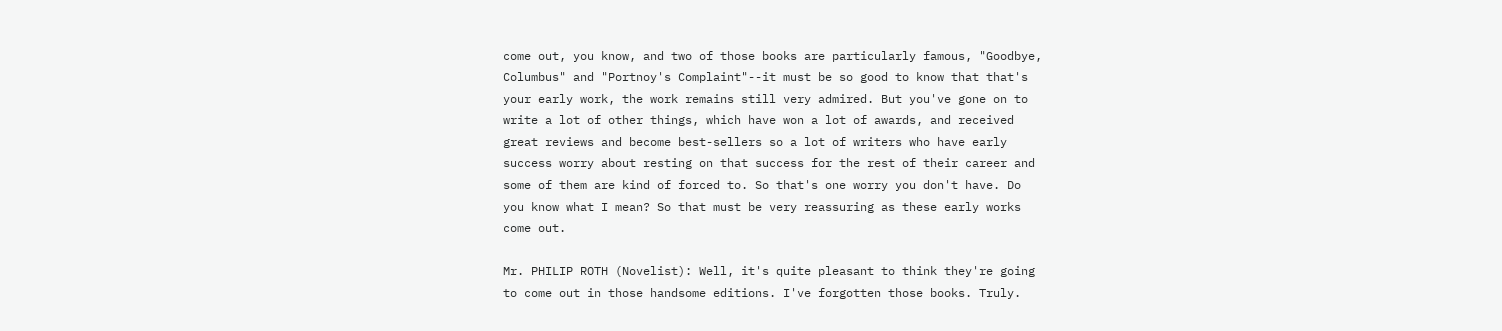come out, you know, and two of those books are particularly famous, "Goodbye,
Columbus" and "Portnoy's Complaint"--it must be so good to know that that's
your early work, the work remains still very admired. But you've gone on to
write a lot of other things, which have won a lot of awards, and received
great reviews and become best-sellers so a lot of writers who have early
success worry about resting on that success for the rest of their career and
some of them are kind of forced to. So that's one worry you don't have. Do
you know what I mean? So that must be very reassuring as these early works
come out.

Mr. PHILIP ROTH (Novelist): Well, it's quite pleasant to think they're going
to come out in those handsome editions. I've forgotten those books. Truly.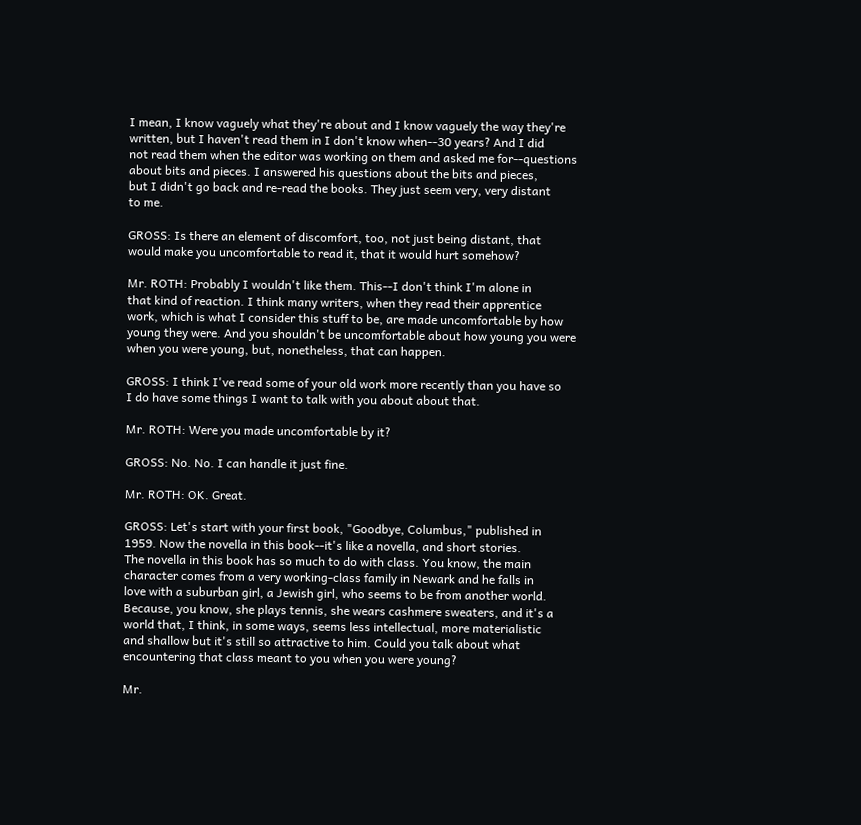I mean, I know vaguely what they're about and I know vaguely the way they're
written, but I haven't read them in I don't know when--30 years? And I did
not read them when the editor was working on them and asked me for--questions
about bits and pieces. I answered his questions about the bits and pieces,
but I didn't go back and re-read the books. They just seem very, very distant
to me.

GROSS: Is there an element of discomfort, too, not just being distant, that
would make you uncomfortable to read it, that it would hurt somehow?

Mr. ROTH: Probably I wouldn't like them. This--I don't think I'm alone in
that kind of reaction. I think many writers, when they read their apprentice
work, which is what I consider this stuff to be, are made uncomfortable by how
young they were. And you shouldn't be uncomfortable about how young you were
when you were young, but, nonetheless, that can happen.

GROSS: I think I've read some of your old work more recently than you have so
I do have some things I want to talk with you about about that.

Mr. ROTH: Were you made uncomfortable by it?

GROSS: No. No. I can handle it just fine.

Mr. ROTH: OK. Great.

GROSS: Let's start with your first book, "Goodbye, Columbus," published in
1959. Now the novella in this book--it's like a novella, and short stories.
The novella in this book has so much to do with class. You know, the main
character comes from a very working-class family in Newark and he falls in
love with a suburban girl, a Jewish girl, who seems to be from another world.
Because, you know, she plays tennis, she wears cashmere sweaters, and it's a
world that, I think, in some ways, seems less intellectual, more materialistic
and shallow but it's still so attractive to him. Could you talk about what
encountering that class meant to you when you were young?

Mr.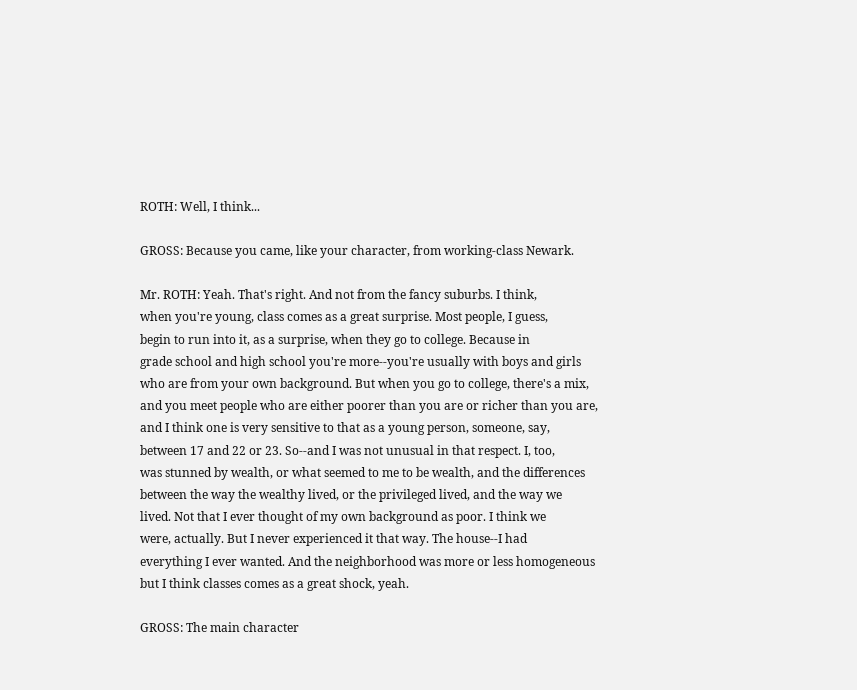ROTH: Well, I think...

GROSS: Because you came, like your character, from working-class Newark.

Mr. ROTH: Yeah. That's right. And not from the fancy suburbs. I think,
when you're young, class comes as a great surprise. Most people, I guess,
begin to run into it, as a surprise, when they go to college. Because in
grade school and high school you're more--you're usually with boys and girls
who are from your own background. But when you go to college, there's a mix,
and you meet people who are either poorer than you are or richer than you are,
and I think one is very sensitive to that as a young person, someone, say,
between 17 and 22 or 23. So--and I was not unusual in that respect. I, too,
was stunned by wealth, or what seemed to me to be wealth, and the differences
between the way the wealthy lived, or the privileged lived, and the way we
lived. Not that I ever thought of my own background as poor. I think we
were, actually. But I never experienced it that way. The house--I had
everything I ever wanted. And the neighborhood was more or less homogeneous
but I think classes comes as a great shock, yeah.

GROSS: The main character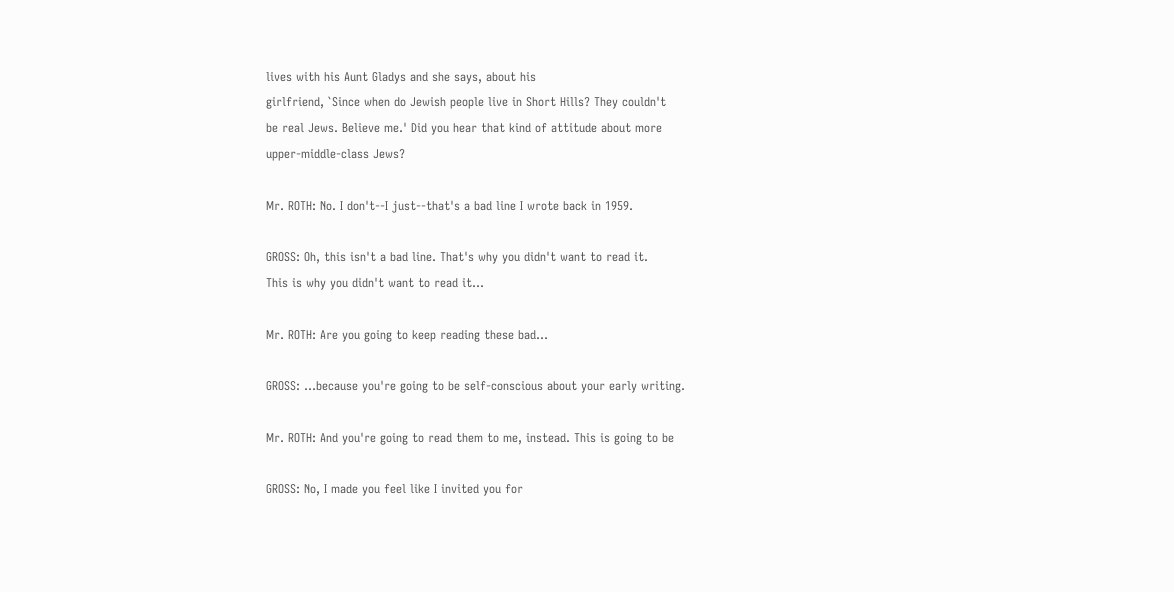lives with his Aunt Gladys and she says, about his
girlfriend, `Since when do Jewish people live in Short Hills? They couldn't
be real Jews. Believe me.' Did you hear that kind of attitude about more
upper-middle-class Jews?

Mr. ROTH: No. I don't--I just--that's a bad line I wrote back in 1959.

GROSS: Oh, this isn't a bad line. That's why you didn't want to read it.
This is why you didn't want to read it...

Mr. ROTH: Are you going to keep reading these bad...

GROSS: ...because you're going to be self-conscious about your early writing.

Mr. ROTH: And you're going to read them to me, instead. This is going to be

GROSS: No, I made you feel like I invited you for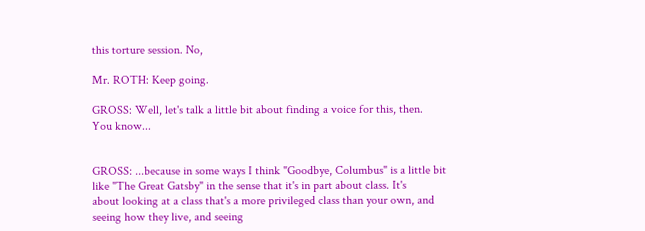this torture session. No,

Mr. ROTH: Keep going.

GROSS: Well, let's talk a little bit about finding a voice for this, then.
You know...


GROSS: ...because in some ways I think "Goodbye, Columbus" is a little bit
like "The Great Gatsby" in the sense that it's in part about class. It's
about looking at a class that's a more privileged class than your own, and
seeing how they live, and seeing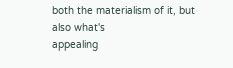both the materialism of it, but also what's
appealing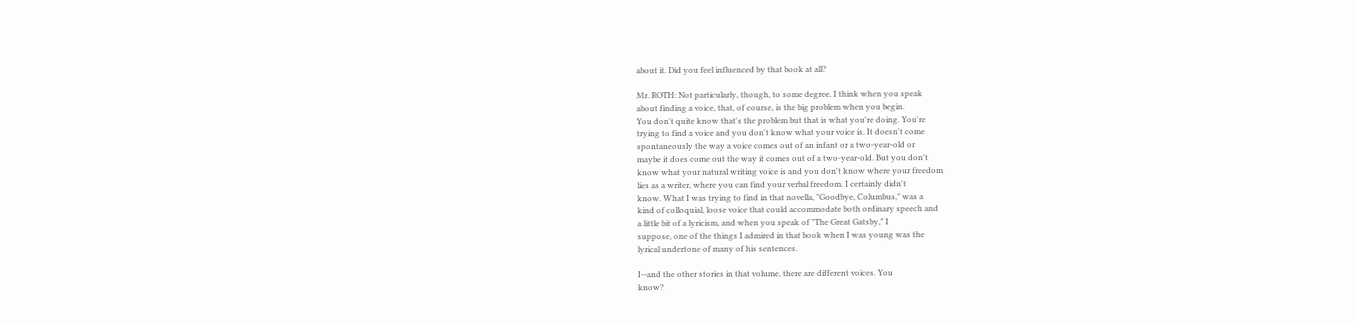about it. Did you feel influenced by that book at all?

Mr. ROTH: Not particularly, though, to some degree. I think when you speak
about finding a voice, that, of course, is the big problem when you begin.
You don't quite know that's the problem but that is what you're doing. You're
trying to find a voice and you don't know what your voice is. It doesn't come
spontaneously the way a voice comes out of an infant or a two-year-old or
maybe it does come out the way it comes out of a two-year-old. But you don't
know what your natural writing voice is and you don't know where your freedom
lies as a writer, where you can find your verbal freedom. I certainly didn't
know. What I was trying to find in that novella, "Goodbye, Columbus," was a
kind of colloquial, loose voice that could accommodate both ordinary speech and
a little bit of a lyricism, and when you speak of "The Great Gatsby," I
suppose, one of the things I admired in that book when I was young was the
lyrical undertone of many of his sentences.

I--and the other stories in that volume, there are different voices. You
know?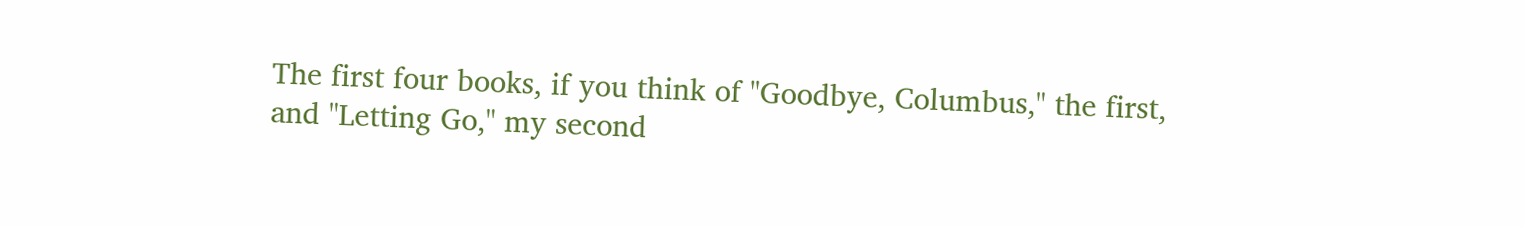The first four books, if you think of "Goodbye, Columbus," the first,
and "Letting Go," my second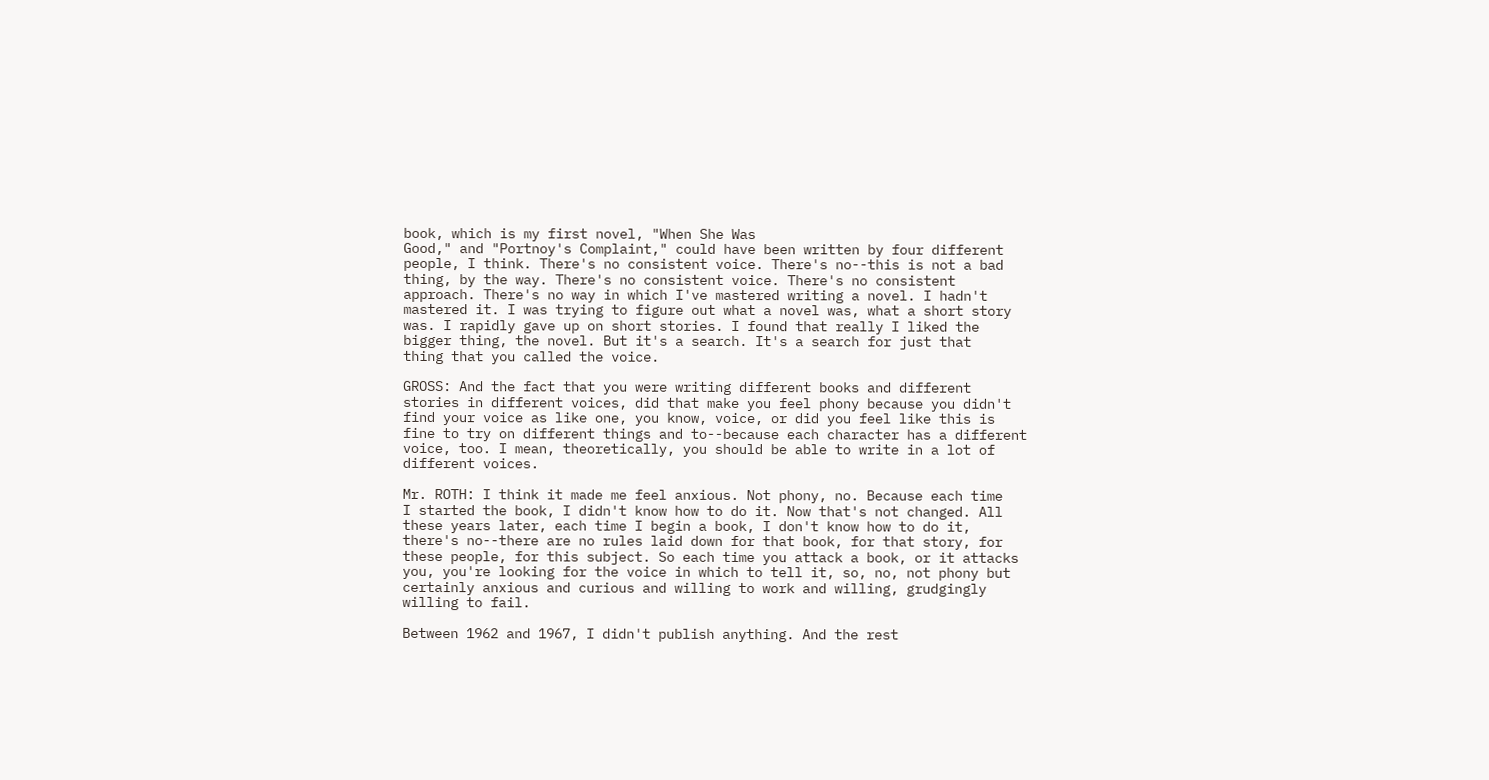book, which is my first novel, "When She Was
Good," and "Portnoy's Complaint," could have been written by four different
people, I think. There's no consistent voice. There's no--this is not a bad
thing, by the way. There's no consistent voice. There's no consistent
approach. There's no way in which I've mastered writing a novel. I hadn't
mastered it. I was trying to figure out what a novel was, what a short story
was. I rapidly gave up on short stories. I found that really I liked the
bigger thing, the novel. But it's a search. It's a search for just that
thing that you called the voice.

GROSS: And the fact that you were writing different books and different
stories in different voices, did that make you feel phony because you didn't
find your voice as like one, you know, voice, or did you feel like this is
fine to try on different things and to--because each character has a different
voice, too. I mean, theoretically, you should be able to write in a lot of
different voices.

Mr. ROTH: I think it made me feel anxious. Not phony, no. Because each time
I started the book, I didn't know how to do it. Now that's not changed. All
these years later, each time I begin a book, I don't know how to do it,
there's no--there are no rules laid down for that book, for that story, for
these people, for this subject. So each time you attack a book, or it attacks
you, you're looking for the voice in which to tell it, so, no, not phony but
certainly anxious and curious and willing to work and willing, grudgingly
willing to fail.

Between 1962 and 1967, I didn't publish anything. And the rest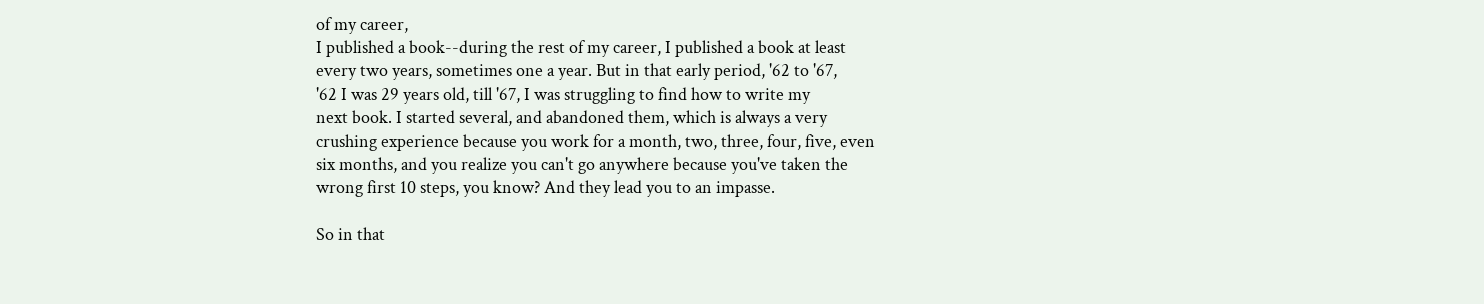of my career,
I published a book--during the rest of my career, I published a book at least
every two years, sometimes one a year. But in that early period, '62 to '67,
'62 I was 29 years old, till '67, I was struggling to find how to write my
next book. I started several, and abandoned them, which is always a very
crushing experience because you work for a month, two, three, four, five, even
six months, and you realize you can't go anywhere because you've taken the
wrong first 10 steps, you know? And they lead you to an impasse.

So in that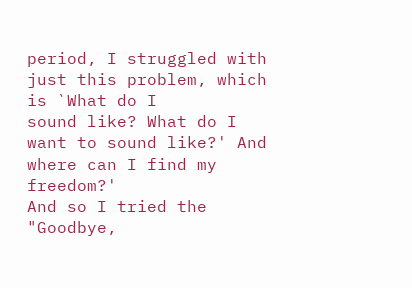period, I struggled with just this problem, which is `What do I
sound like? What do I want to sound like?' And where can I find my freedom?'
And so I tried the "Goodbye,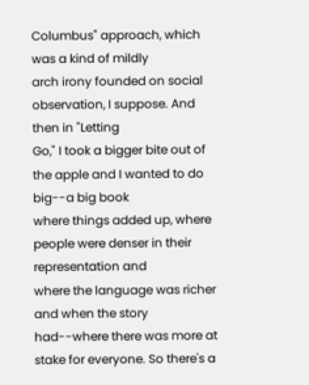Columbus" approach, which was a kind of mildly
arch irony founded on social observation, I suppose. And then in "Letting
Go," I took a bigger bite out of the apple and I wanted to do big--a big book
where things added up, where people were denser in their representation and
where the language was richer and when the story had--where there was more at
stake for everyone. So there's a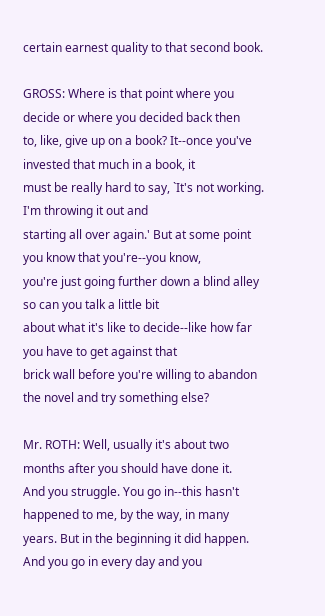certain earnest quality to that second book.

GROSS: Where is that point where you decide or where you decided back then
to, like, give up on a book? It--once you've invested that much in a book, it
must be really hard to say, `It's not working. I'm throwing it out and
starting all over again.' But at some point you know that you're--you know,
you're just going further down a blind alley so can you talk a little bit
about what it's like to decide--like how far you have to get against that
brick wall before you're willing to abandon the novel and try something else?

Mr. ROTH: Well, usually it's about two months after you should have done it.
And you struggle. You go in--this hasn't happened to me, by the way, in many
years. But in the beginning it did happen. And you go in every day and you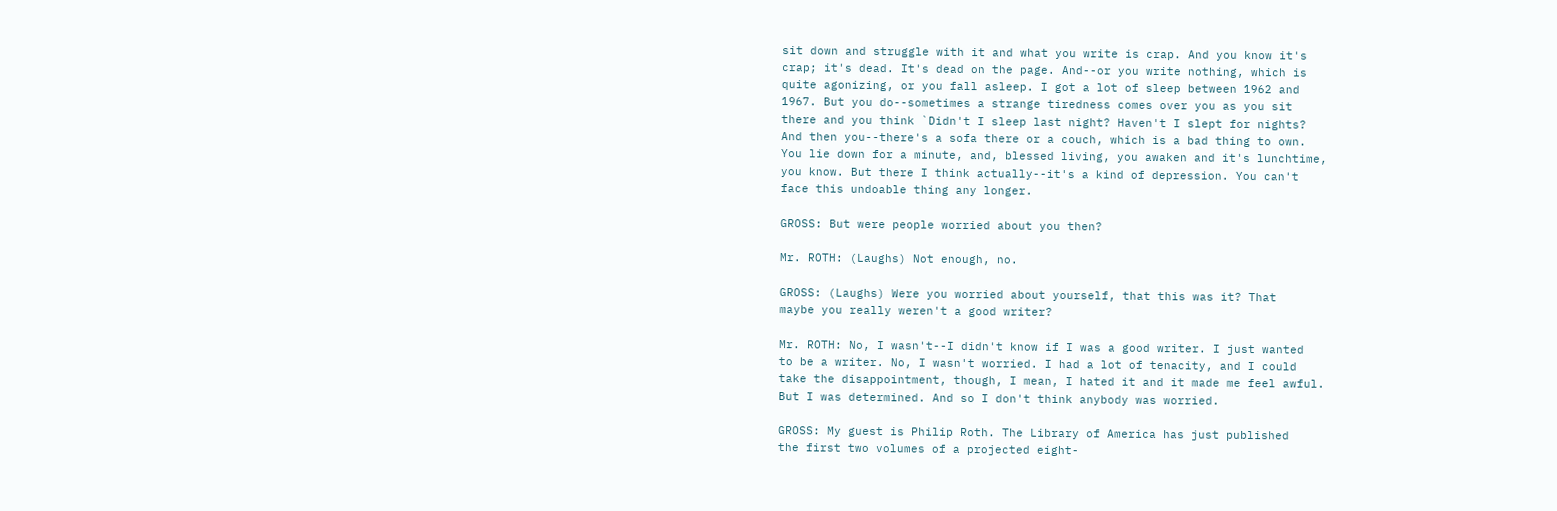sit down and struggle with it and what you write is crap. And you know it's
crap; it's dead. It's dead on the page. And--or you write nothing, which is
quite agonizing, or you fall asleep. I got a lot of sleep between 1962 and
1967. But you do--sometimes a strange tiredness comes over you as you sit
there and you think `Didn't I sleep last night? Haven't I slept for nights?
And then you--there's a sofa there or a couch, which is a bad thing to own.
You lie down for a minute, and, blessed living, you awaken and it's lunchtime,
you know. But there I think actually--it's a kind of depression. You can't
face this undoable thing any longer.

GROSS: But were people worried about you then?

Mr. ROTH: (Laughs) Not enough, no.

GROSS: (Laughs) Were you worried about yourself, that this was it? That
maybe you really weren't a good writer?

Mr. ROTH: No, I wasn't--I didn't know if I was a good writer. I just wanted
to be a writer. No, I wasn't worried. I had a lot of tenacity, and I could
take the disappointment, though, I mean, I hated it and it made me feel awful.
But I was determined. And so I don't think anybody was worried.

GROSS: My guest is Philip Roth. The Library of America has just published
the first two volumes of a projected eight-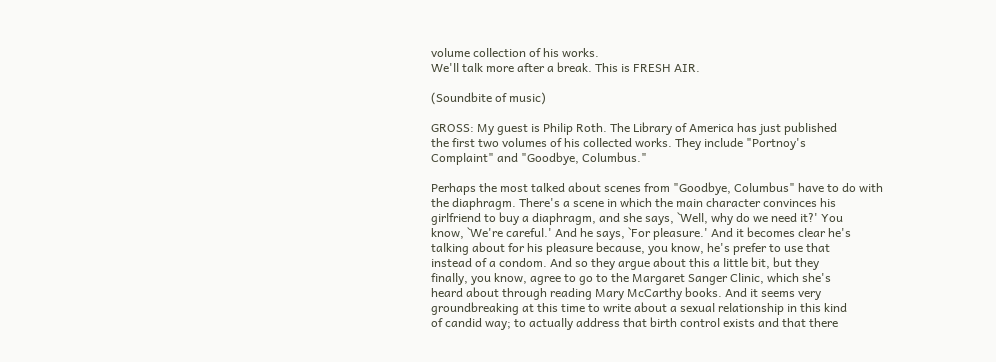volume collection of his works.
We'll talk more after a break. This is FRESH AIR.

(Soundbite of music)

GROSS: My guest is Philip Roth. The Library of America has just published
the first two volumes of his collected works. They include "Portnoy's
Complaint" and "Goodbye, Columbus."

Perhaps the most talked about scenes from "Goodbye, Columbus" have to do with
the diaphragm. There's a scene in which the main character convinces his
girlfriend to buy a diaphragm, and she says, `Well, why do we need it?' You
know, `We're careful.' And he says, `For pleasure.' And it becomes clear he's
talking about for his pleasure because, you know, he's prefer to use that
instead of a condom. And so they argue about this a little bit, but they
finally, you know, agree to go to the Margaret Sanger Clinic, which she's
heard about through reading Mary McCarthy books. And it seems very
groundbreaking at this time to write about a sexual relationship in this kind
of candid way; to actually address that birth control exists and that there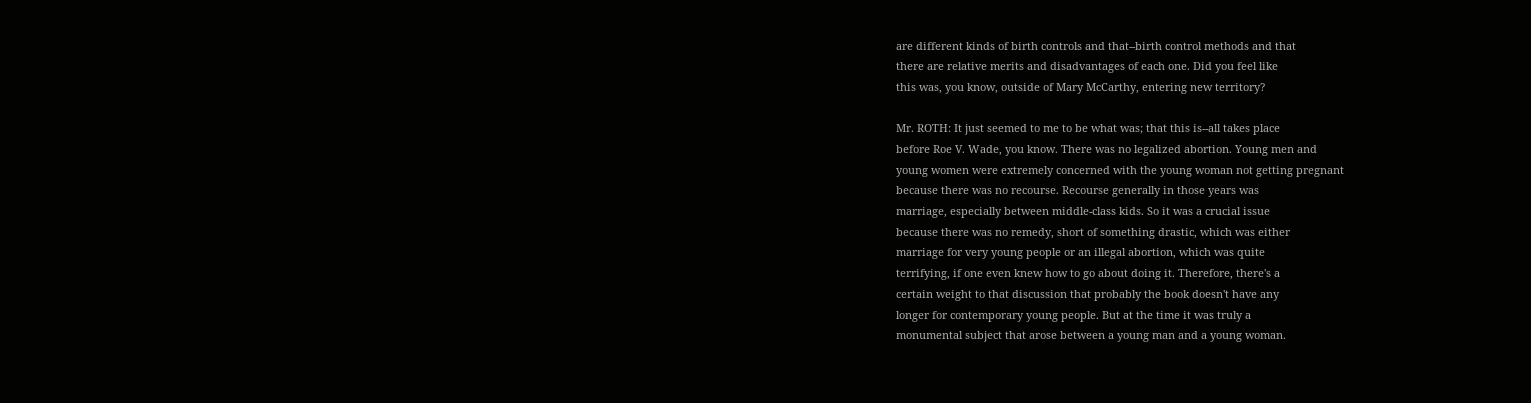are different kinds of birth controls and that--birth control methods and that
there are relative merits and disadvantages of each one. Did you feel like
this was, you know, outside of Mary McCarthy, entering new territory?

Mr. ROTH: It just seemed to me to be what was; that this is--all takes place
before Roe V. Wade, you know. There was no legalized abortion. Young men and
young women were extremely concerned with the young woman not getting pregnant
because there was no recourse. Recourse generally in those years was
marriage, especially between middle-class kids. So it was a crucial issue
because there was no remedy, short of something drastic, which was either
marriage for very young people or an illegal abortion, which was quite
terrifying, if one even knew how to go about doing it. Therefore, there's a
certain weight to that discussion that probably the book doesn't have any
longer for contemporary young people. But at the time it was truly a
monumental subject that arose between a young man and a young woman.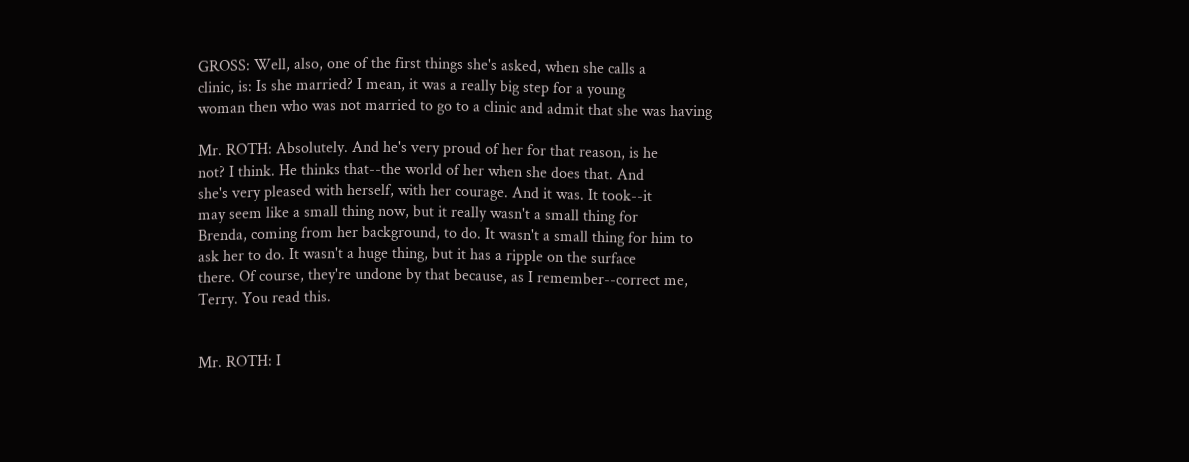GROSS: Well, also, one of the first things she's asked, when she calls a
clinic, is: Is she married? I mean, it was a really big step for a young
woman then who was not married to go to a clinic and admit that she was having

Mr. ROTH: Absolutely. And he's very proud of her for that reason, is he
not? I think. He thinks that--the world of her when she does that. And
she's very pleased with herself, with her courage. And it was. It took--it
may seem like a small thing now, but it really wasn't a small thing for
Brenda, coming from her background, to do. It wasn't a small thing for him to
ask her to do. It wasn't a huge thing, but it has a ripple on the surface
there. Of course, they're undone by that because, as I remember--correct me,
Terry. You read this.


Mr. ROTH: I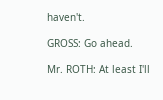haven't.

GROSS: Go ahead.

Mr. ROTH: At least I'll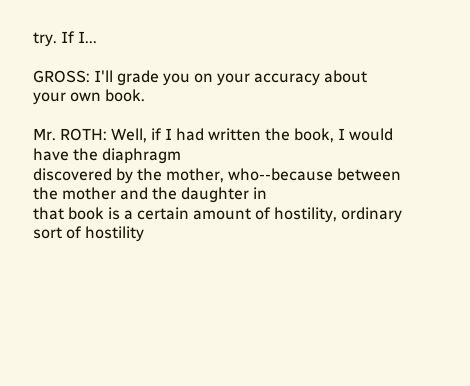try. If I...

GROSS: I'll grade you on your accuracy about your own book.

Mr. ROTH: Well, if I had written the book, I would have the diaphragm
discovered by the mother, who--because between the mother and the daughter in
that book is a certain amount of hostility, ordinary sort of hostility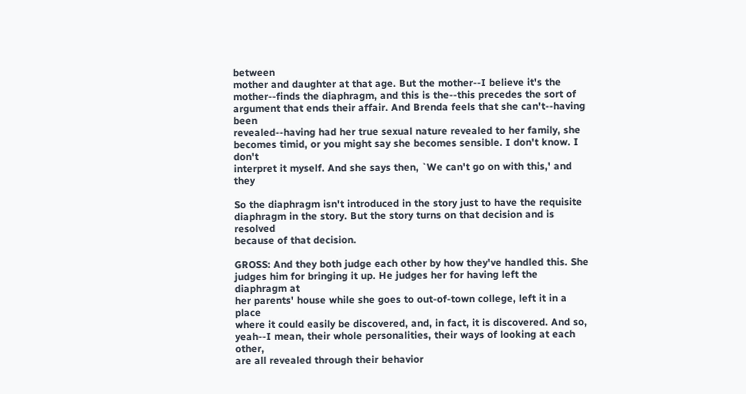between
mother and daughter at that age. But the mother--I believe it's the
mother--finds the diaphragm, and this is the--this precedes the sort of
argument that ends their affair. And Brenda feels that she can't--having been
revealed--having had her true sexual nature revealed to her family, she
becomes timid, or you might say she becomes sensible. I don't know. I don't
interpret it myself. And she says then, `We can't go on with this,' and they

So the diaphragm isn't introduced in the story just to have the requisite
diaphragm in the story. But the story turns on that decision and is resolved
because of that decision.

GROSS: And they both judge each other by how they've handled this. She
judges him for bringing it up. He judges her for having left the diaphragm at
her parents' house while she goes to out-of-town college, left it in a place
where it could easily be discovered, and, in fact, it is discovered. And so,
yeah--I mean, their whole personalities, their ways of looking at each other,
are all revealed through their behavior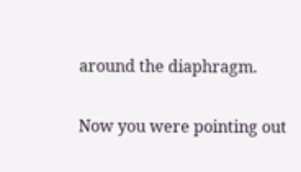around the diaphragm.

Now you were pointing out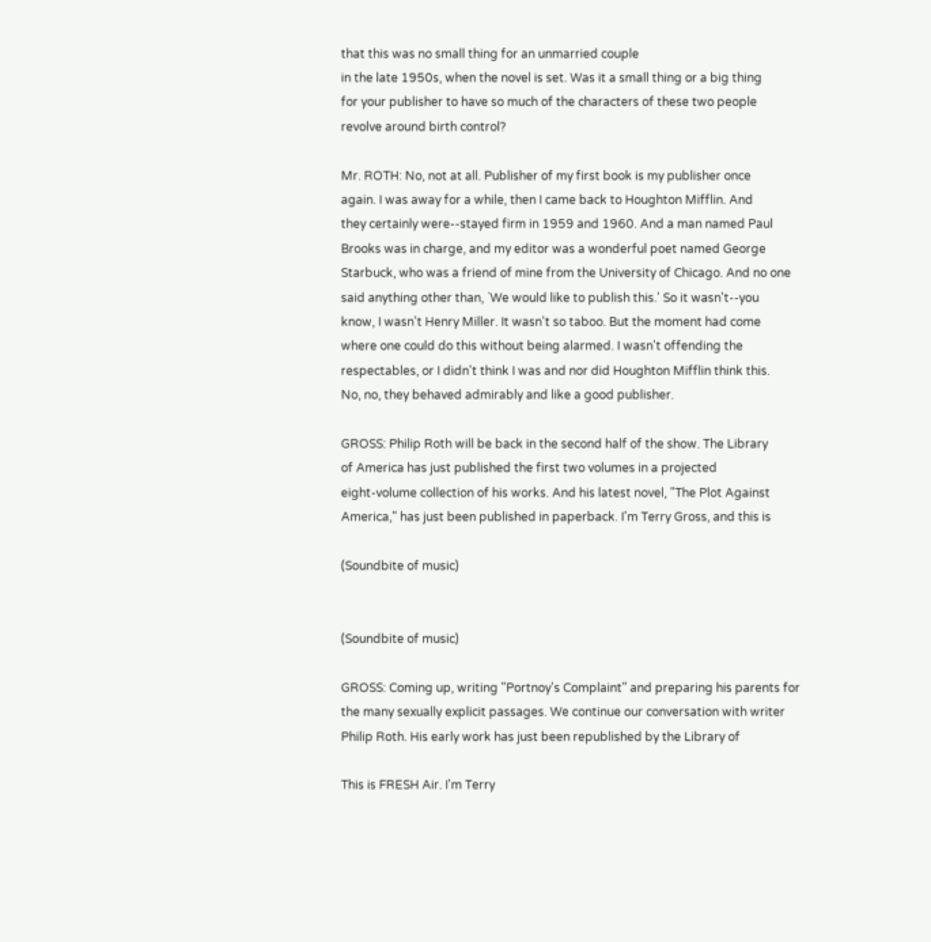that this was no small thing for an unmarried couple
in the late 1950s, when the novel is set. Was it a small thing or a big thing
for your publisher to have so much of the characters of these two people
revolve around birth control?

Mr. ROTH: No, not at all. Publisher of my first book is my publisher once
again. I was away for a while, then I came back to Houghton Mifflin. And
they certainly were--stayed firm in 1959 and 1960. And a man named Paul
Brooks was in charge, and my editor was a wonderful poet named George
Starbuck, who was a friend of mine from the University of Chicago. And no one
said anything other than, `We would like to publish this.' So it wasn't--you
know, I wasn't Henry Miller. It wasn't so taboo. But the moment had come
where one could do this without being alarmed. I wasn't offending the
respectables, or I didn't think I was and nor did Houghton Mifflin think this.
No, no, they behaved admirably and like a good publisher.

GROSS: Philip Roth will be back in the second half of the show. The Library
of America has just published the first two volumes in a projected
eight-volume collection of his works. And his latest novel, "The Plot Against
America," has just been published in paperback. I'm Terry Gross, and this is

(Soundbite of music)


(Soundbite of music)

GROSS: Coming up, writing "Portnoy's Complaint" and preparing his parents for
the many sexually explicit passages. We continue our conversation with writer
Philip Roth. His early work has just been republished by the Library of

This is FRESH Air. I'm Terry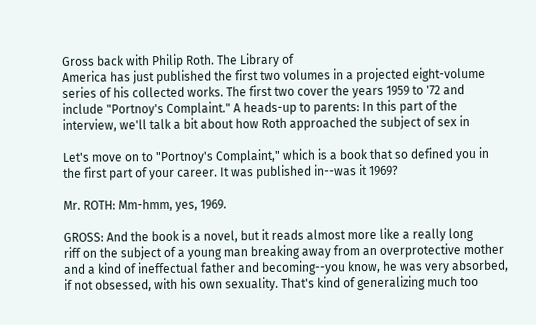Gross back with Philip Roth. The Library of
America has just published the first two volumes in a projected eight-volume
series of his collected works. The first two cover the years 1959 to '72 and
include "Portnoy's Complaint." A heads-up to parents: In this part of the
interview, we'll talk a bit about how Roth approached the subject of sex in

Let's move on to "Portnoy's Complaint," which is a book that so defined you in
the first part of your career. It was published in--was it 1969?

Mr. ROTH: Mm-hmm, yes, 1969.

GROSS: And the book is a novel, but it reads almost more like a really long
riff on the subject of a young man breaking away from an overprotective mother
and a kind of ineffectual father and becoming--you know, he was very absorbed,
if not obsessed, with his own sexuality. That's kind of generalizing much too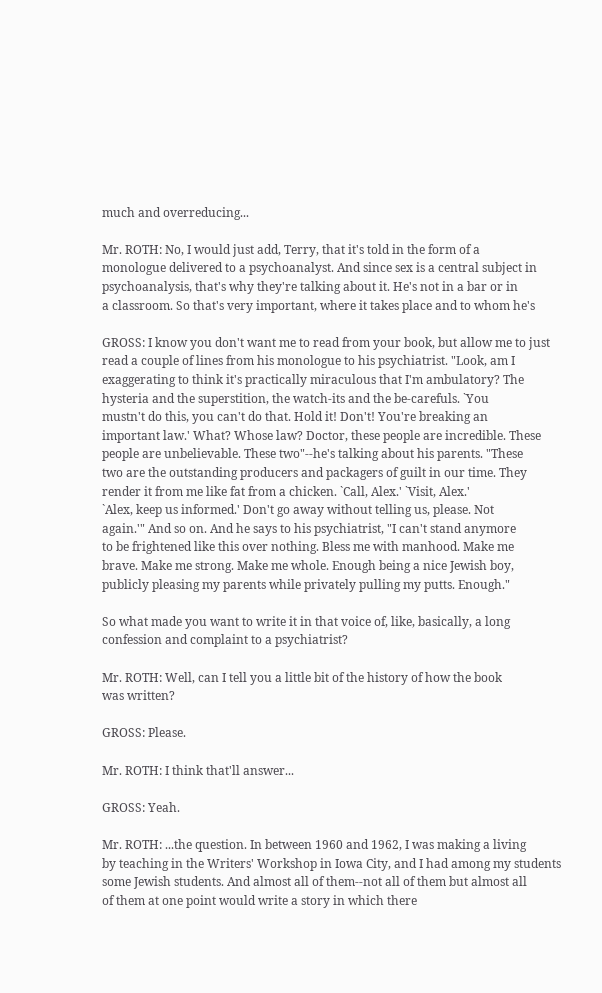much and overreducing...

Mr. ROTH: No, I would just add, Terry, that it's told in the form of a
monologue delivered to a psychoanalyst. And since sex is a central subject in
psychoanalysis, that's why they're talking about it. He's not in a bar or in
a classroom. So that's very important, where it takes place and to whom he's

GROSS: I know you don't want me to read from your book, but allow me to just
read a couple of lines from his monologue to his psychiatrist. "Look, am I
exaggerating to think it's practically miraculous that I'm ambulatory? The
hysteria and the superstition, the watch-its and the be-carefuls. `You
mustn't do this, you can't do that. Hold it! Don't! You're breaking an
important law.' What? Whose law? Doctor, these people are incredible. These
people are unbelievable. These two"--he's talking about his parents. "These
two are the outstanding producers and packagers of guilt in our time. They
render it from me like fat from a chicken. `Call, Alex.' `Visit, Alex.'
`Alex, keep us informed.' Don't go away without telling us, please. Not
again.'" And so on. And he says to his psychiatrist, "I can't stand anymore
to be frightened like this over nothing. Bless me with manhood. Make me
brave. Make me strong. Make me whole. Enough being a nice Jewish boy,
publicly pleasing my parents while privately pulling my putts. Enough."

So what made you want to write it in that voice of, like, basically, a long
confession and complaint to a psychiatrist?

Mr. ROTH: Well, can I tell you a little bit of the history of how the book
was written?

GROSS: Please.

Mr. ROTH: I think that'll answer...

GROSS: Yeah.

Mr. ROTH: ...the question. In between 1960 and 1962, I was making a living
by teaching in the Writers' Workshop in Iowa City, and I had among my students
some Jewish students. And almost all of them--not all of them but almost all
of them at one point would write a story in which there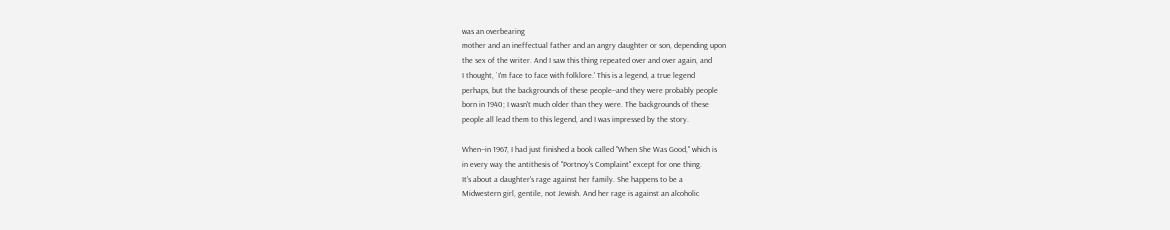was an overbearing
mother and an ineffectual father and an angry daughter or son, depending upon
the sex of the writer. And I saw this thing repeated over and over again, and
I thought, `I'm face to face with folklore.' This is a legend, a true legend
perhaps, but the backgrounds of these people--and they were probably people
born in 1940; I wasn't much older than they were. The backgrounds of these
people all lead them to this legend, and I was impressed by the story.

When--in 1967, I had just finished a book called "When She Was Good," which is
in every way the antithesis of "Portnoy's Complaint" except for one thing.
It's about a daughter's rage against her family. She happens to be a
Midwestern girl, gentile, not Jewish. And her rage is against an alcoholic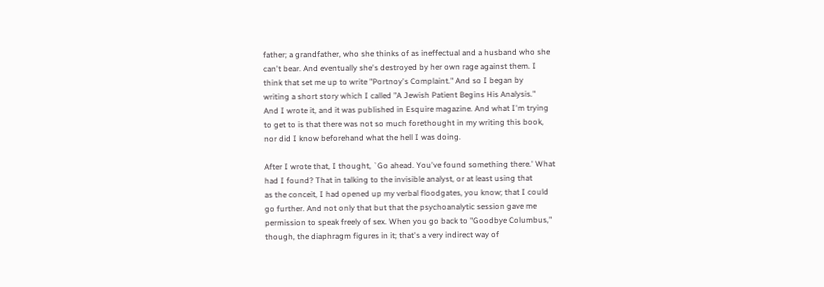father; a grandfather, who she thinks of as ineffectual and a husband who she
can't bear. And eventually she's destroyed by her own rage against them. I
think that set me up to write "Portnoy's Complaint." And so I began by
writing a short story which I called "A Jewish Patient Begins His Analysis."
And I wrote it, and it was published in Esquire magazine. And what I'm trying
to get to is that there was not so much forethought in my writing this book,
nor did I know beforehand what the hell I was doing.

After I wrote that, I thought, `Go ahead. You've found something there.' What
had I found? That in talking to the invisible analyst, or at least using that
as the conceit, I had opened up my verbal floodgates, you know; that I could
go further. And not only that but that the psychoanalytic session gave me
permission to speak freely of sex. When you go back to "Goodbye Columbus,"
though, the diaphragm figures in it; that's a very indirect way of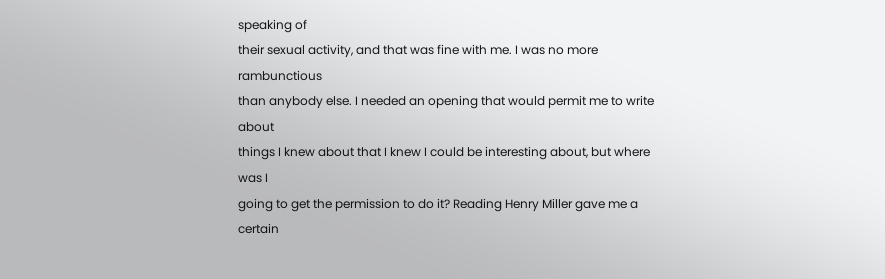speaking of
their sexual activity, and that was fine with me. I was no more rambunctious
than anybody else. I needed an opening that would permit me to write about
things I knew about that I knew I could be interesting about, but where was I
going to get the permission to do it? Reading Henry Miller gave me a certain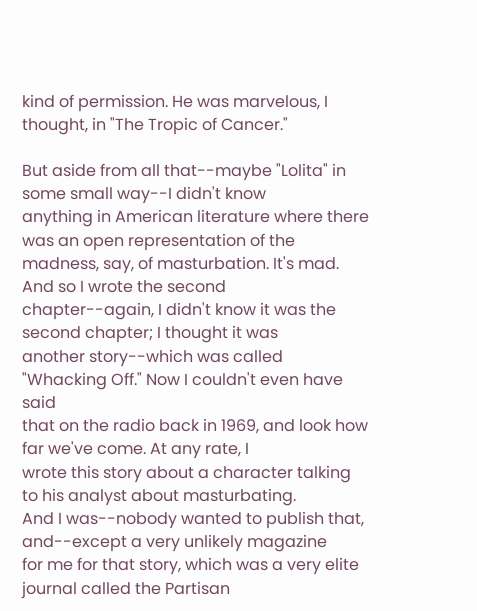kind of permission. He was marvelous, I thought, in "The Tropic of Cancer."

But aside from all that--maybe "Lolita" in some small way--I didn't know
anything in American literature where there was an open representation of the
madness, say, of masturbation. It's mad. And so I wrote the second
chapter--again, I didn't know it was the second chapter; I thought it was
another story--which was called "Whacking Off." Now I couldn't even have said
that on the radio back in 1969, and look how far we've come. At any rate, I
wrote this story about a character talking to his analyst about masturbating.
And I was--nobody wanted to publish that, and--except a very unlikely magazine
for me for that story, which was a very elite journal called the Partisan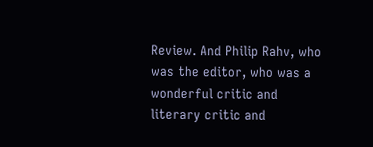Review. And Philip Rahv, who was the editor, who was a wonderful critic and
literary critic and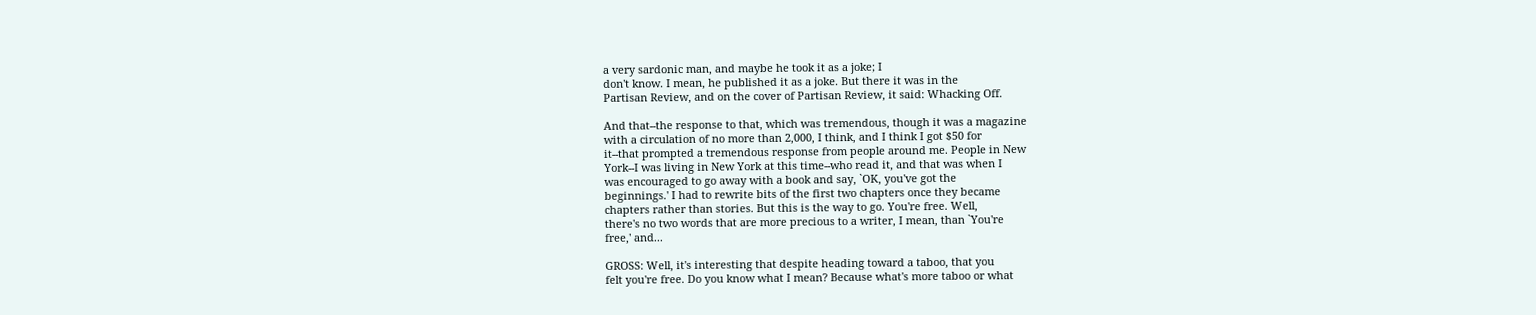a very sardonic man, and maybe he took it as a joke; I
don't know. I mean, he published it as a joke. But there it was in the
Partisan Review, and on the cover of Partisan Review, it said: Whacking Off.

And that--the response to that, which was tremendous, though it was a magazine
with a circulation of no more than 2,000, I think, and I think I got $50 for
it--that prompted a tremendous response from people around me. People in New
York--I was living in New York at this time--who read it, and that was when I
was encouraged to go away with a book and say, `OK, you've got the
beginnings.' I had to rewrite bits of the first two chapters once they became
chapters rather than stories. But this is the way to go. You're free. Well,
there's no two words that are more precious to a writer, I mean, than `You're
free,' and...

GROSS: Well, it's interesting that despite heading toward a taboo, that you
felt you're free. Do you know what I mean? Because what's more taboo or what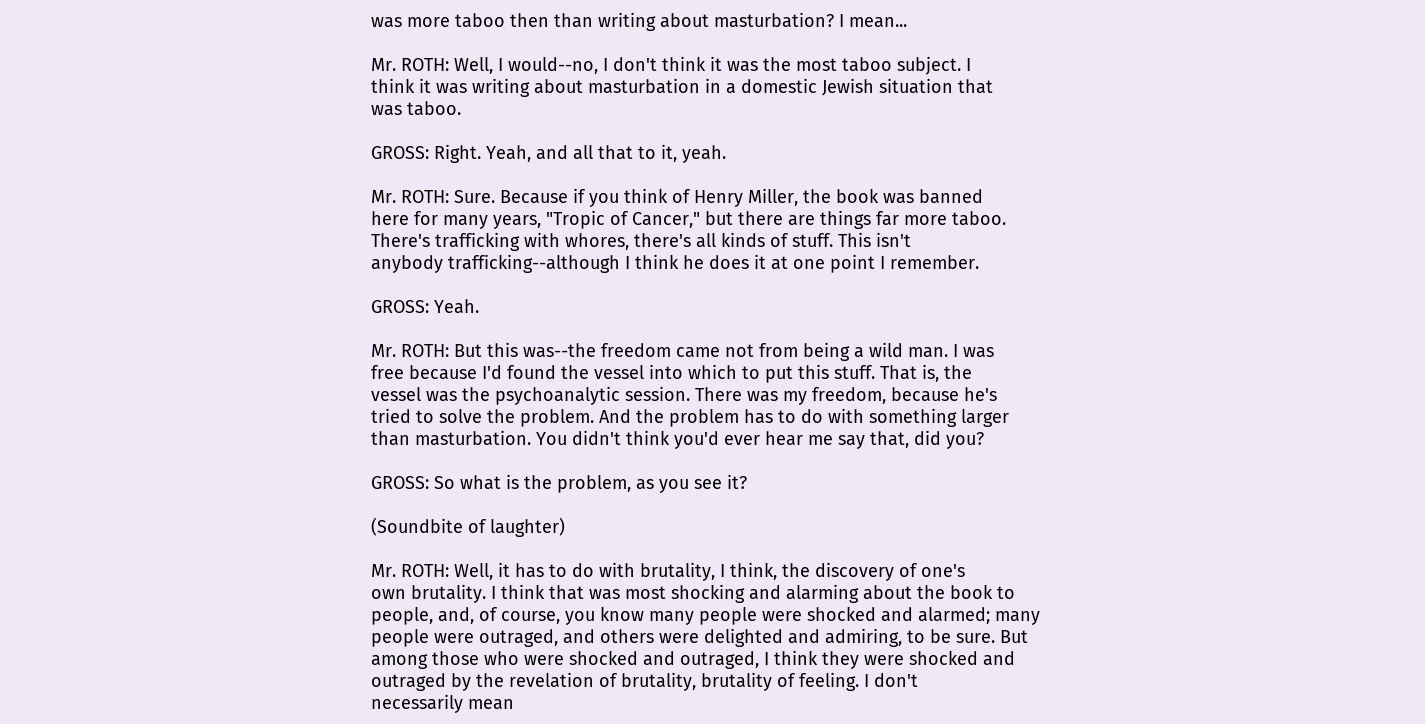was more taboo then than writing about masturbation? I mean...

Mr. ROTH: Well, I would--no, I don't think it was the most taboo subject. I
think it was writing about masturbation in a domestic Jewish situation that
was taboo.

GROSS: Right. Yeah, and all that to it, yeah.

Mr. ROTH: Sure. Because if you think of Henry Miller, the book was banned
here for many years, "Tropic of Cancer," but there are things far more taboo.
There's trafficking with whores, there's all kinds of stuff. This isn't
anybody trafficking--although I think he does it at one point I remember.

GROSS: Yeah.

Mr. ROTH: But this was--the freedom came not from being a wild man. I was
free because I'd found the vessel into which to put this stuff. That is, the
vessel was the psychoanalytic session. There was my freedom, because he's
tried to solve the problem. And the problem has to do with something larger
than masturbation. You didn't think you'd ever hear me say that, did you?

GROSS: So what is the problem, as you see it?

(Soundbite of laughter)

Mr. ROTH: Well, it has to do with brutality, I think, the discovery of one's
own brutality. I think that was most shocking and alarming about the book to
people, and, of course, you know many people were shocked and alarmed; many
people were outraged, and others were delighted and admiring, to be sure. But
among those who were shocked and outraged, I think they were shocked and
outraged by the revelation of brutality, brutality of feeling. I don't
necessarily mean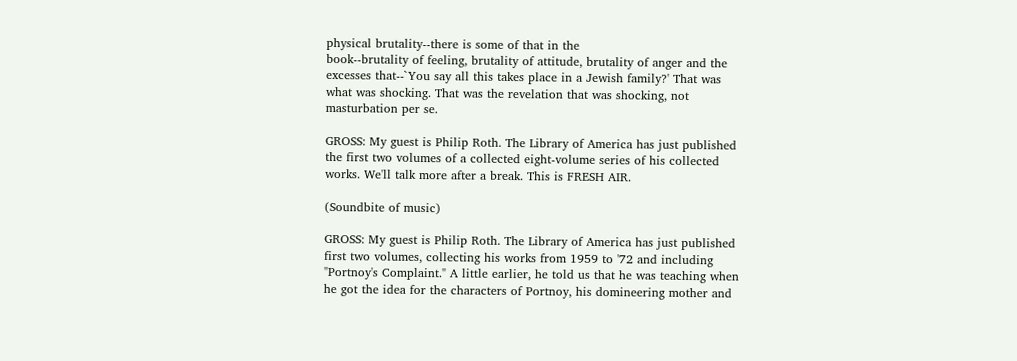physical brutality--there is some of that in the
book--brutality of feeling, brutality of attitude, brutality of anger and the
excesses that--`You say all this takes place in a Jewish family?' That was
what was shocking. That was the revelation that was shocking, not
masturbation per se.

GROSS: My guest is Philip Roth. The Library of America has just published
the first two volumes of a collected eight-volume series of his collected
works. We'll talk more after a break. This is FRESH AIR.

(Soundbite of music)

GROSS: My guest is Philip Roth. The Library of America has just published
first two volumes, collecting his works from 1959 to '72 and including
"Portnoy's Complaint." A little earlier, he told us that he was teaching when
he got the idea for the characters of Portnoy, his domineering mother and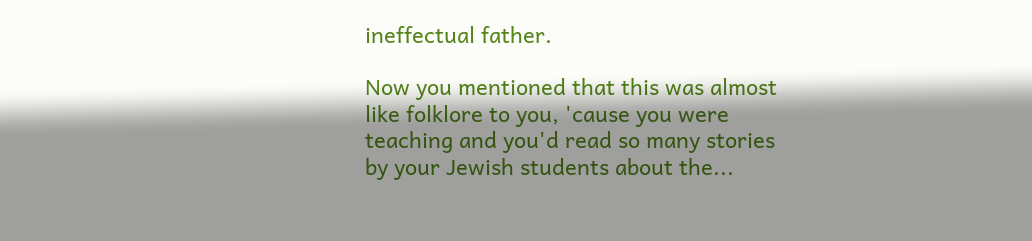ineffectual father.

Now you mentioned that this was almost like folklore to you, 'cause you were
teaching and you'd read so many stories by your Jewish students about the...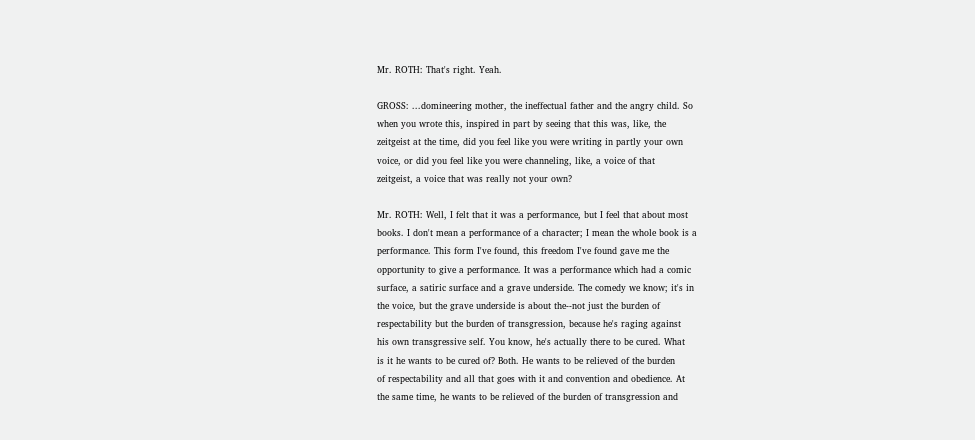Mr. ROTH: That's right. Yeah.

GROSS: ...domineering mother, the ineffectual father and the angry child. So
when you wrote this, inspired in part by seeing that this was, like, the
zeitgeist at the time, did you feel like you were writing in partly your own
voice, or did you feel like you were channeling, like, a voice of that
zeitgeist, a voice that was really not your own?

Mr. ROTH: Well, I felt that it was a performance, but I feel that about most
books. I don't mean a performance of a character; I mean the whole book is a
performance. This form I've found, this freedom I've found gave me the
opportunity to give a performance. It was a performance which had a comic
surface, a satiric surface and a grave underside. The comedy we know; it's in
the voice, but the grave underside is about the--not just the burden of
respectability but the burden of transgression, because he's raging against
his own transgressive self. You know, he's actually there to be cured. What
is it he wants to be cured of? Both. He wants to be relieved of the burden
of respectability and all that goes with it and convention and obedience. At
the same time, he wants to be relieved of the burden of transgression and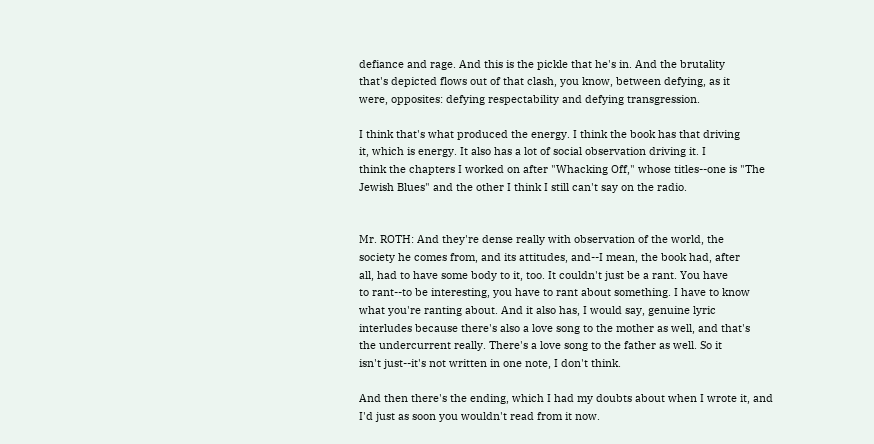defiance and rage. And this is the pickle that he's in. And the brutality
that's depicted flows out of that clash, you know, between defying, as it
were, opposites: defying respectability and defying transgression.

I think that's what produced the energy. I think the book has that driving
it, which is energy. It also has a lot of social observation driving it. I
think the chapters I worked on after "Whacking Off," whose titles--one is "The
Jewish Blues" and the other I think I still can't say on the radio.


Mr. ROTH: And they're dense really with observation of the world, the
society he comes from, and its attitudes, and--I mean, the book had, after
all, had to have some body to it, too. It couldn't just be a rant. You have
to rant--to be interesting, you have to rant about something. I have to know
what you're ranting about. And it also has, I would say, genuine lyric
interludes because there's also a love song to the mother as well, and that's
the undercurrent really. There's a love song to the father as well. So it
isn't just--it's not written in one note, I don't think.

And then there's the ending, which I had my doubts about when I wrote it, and
I'd just as soon you wouldn't read from it now.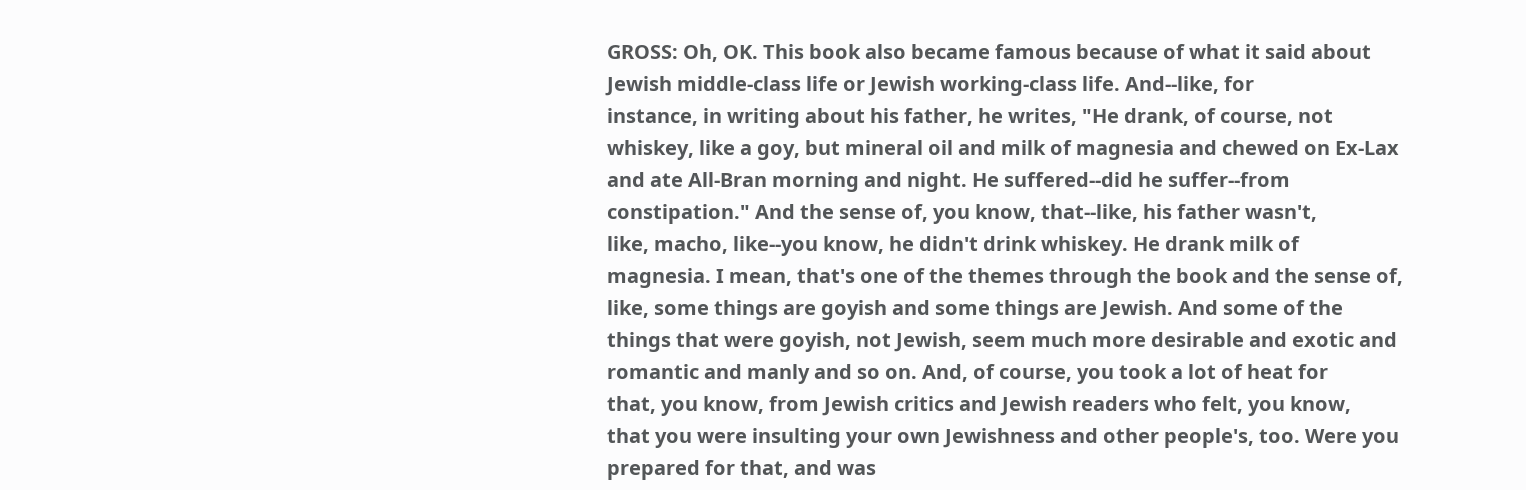GROSS: Oh, OK. This book also became famous because of what it said about
Jewish middle-class life or Jewish working-class life. And--like, for
instance, in writing about his father, he writes, "He drank, of course, not
whiskey, like a goy, but mineral oil and milk of magnesia and chewed on Ex-Lax
and ate All-Bran morning and night. He suffered--did he suffer--from
constipation." And the sense of, you know, that--like, his father wasn't,
like, macho, like--you know, he didn't drink whiskey. He drank milk of
magnesia. I mean, that's one of the themes through the book and the sense of,
like, some things are goyish and some things are Jewish. And some of the
things that were goyish, not Jewish, seem much more desirable and exotic and
romantic and manly and so on. And, of course, you took a lot of heat for
that, you know, from Jewish critics and Jewish readers who felt, you know,
that you were insulting your own Jewishness and other people's, too. Were you
prepared for that, and was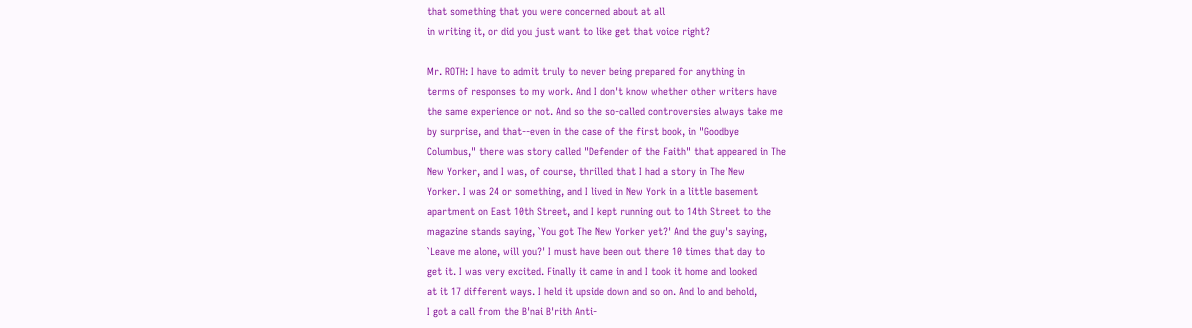that something that you were concerned about at all
in writing it, or did you just want to like get that voice right?

Mr. ROTH: I have to admit truly to never being prepared for anything in
terms of responses to my work. And I don't know whether other writers have
the same experience or not. And so the so-called controversies always take me
by surprise, and that--even in the case of the first book, in "Goodbye
Columbus," there was story called "Defender of the Faith" that appeared in The
New Yorker, and I was, of course, thrilled that I had a story in The New
Yorker. I was 24 or something, and I lived in New York in a little basement
apartment on East 10th Street, and I kept running out to 14th Street to the
magazine stands saying, `You got The New Yorker yet?' And the guy's saying,
`Leave me alone, will you?' I must have been out there 10 times that day to
get it. I was very excited. Finally it came in and I took it home and looked
at it 17 different ways. I held it upside down and so on. And lo and behold,
I got a call from the B'nai B'rith Anti-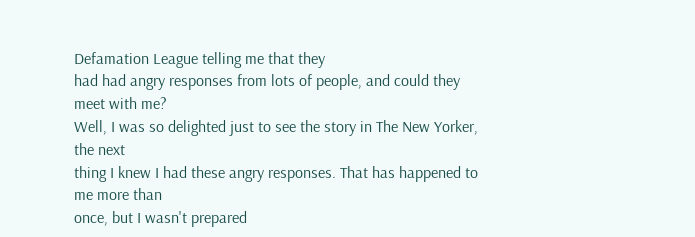Defamation League telling me that they
had had angry responses from lots of people, and could they meet with me?
Well, I was so delighted just to see the story in The New Yorker, the next
thing I knew I had these angry responses. That has happened to me more than
once, but I wasn't prepared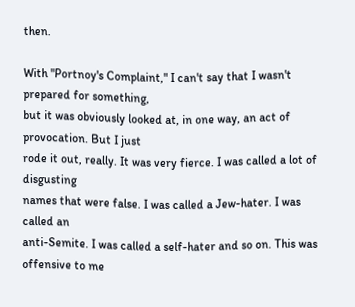then.

With "Portnoy's Complaint," I can't say that I wasn't prepared for something,
but it was obviously looked at, in one way, an act of provocation. But I just
rode it out, really. It was very fierce. I was called a lot of disgusting
names that were false. I was called a Jew-hater. I was called an
anti-Semite. I was called a self-hater and so on. This was offensive to me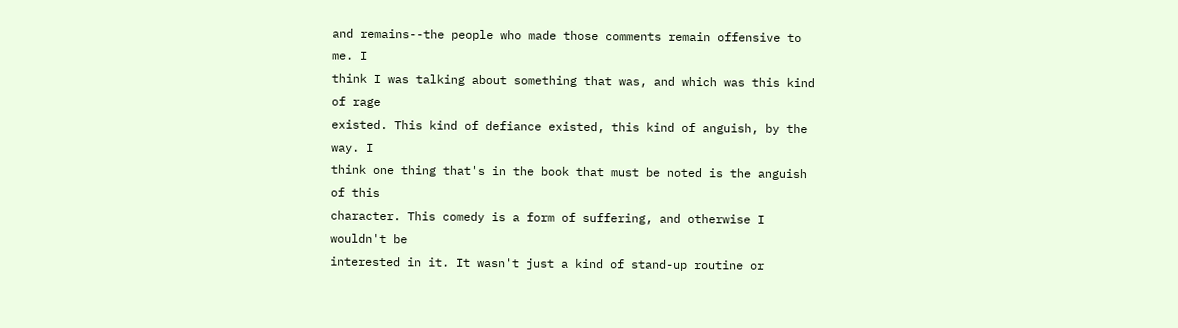and remains--the people who made those comments remain offensive to me. I
think I was talking about something that was, and which was this kind of rage
existed. This kind of defiance existed, this kind of anguish, by the way. I
think one thing that's in the book that must be noted is the anguish of this
character. This comedy is a form of suffering, and otherwise I wouldn't be
interested in it. It wasn't just a kind of stand-up routine or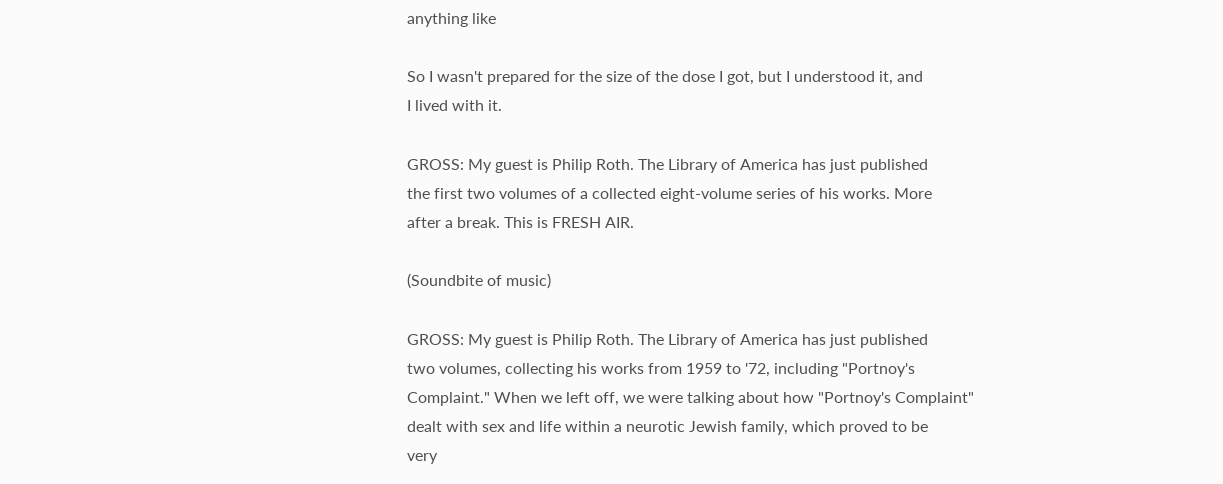anything like

So I wasn't prepared for the size of the dose I got, but I understood it, and
I lived with it.

GROSS: My guest is Philip Roth. The Library of America has just published
the first two volumes of a collected eight-volume series of his works. More
after a break. This is FRESH AIR.

(Soundbite of music)

GROSS: My guest is Philip Roth. The Library of America has just published
two volumes, collecting his works from 1959 to '72, including "Portnoy's
Complaint." When we left off, we were talking about how "Portnoy's Complaint"
dealt with sex and life within a neurotic Jewish family, which proved to be
very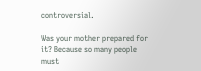controversial.

Was your mother prepared for it? Because so many people must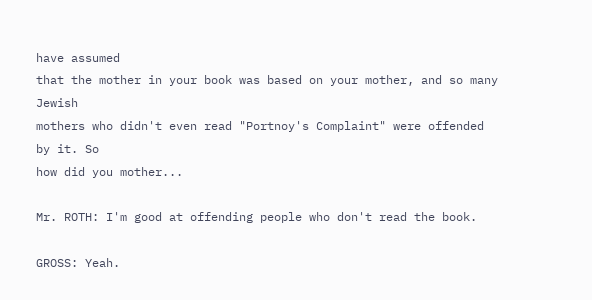have assumed
that the mother in your book was based on your mother, and so many Jewish
mothers who didn't even read "Portnoy's Complaint" were offended by it. So
how did you mother...

Mr. ROTH: I'm good at offending people who don't read the book.

GROSS: Yeah.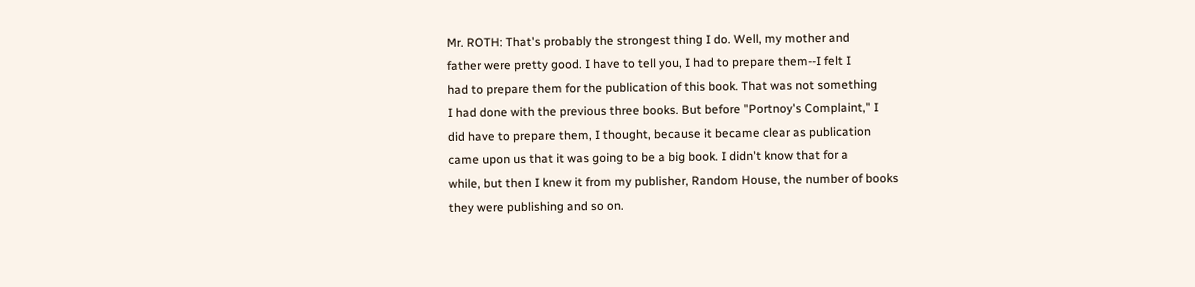Mr. ROTH: That's probably the strongest thing I do. Well, my mother and
father were pretty good. I have to tell you, I had to prepare them--I felt I
had to prepare them for the publication of this book. That was not something
I had done with the previous three books. But before "Portnoy's Complaint," I
did have to prepare them, I thought, because it became clear as publication
came upon us that it was going to be a big book. I didn't know that for a
while, but then I knew it from my publisher, Random House, the number of books
they were publishing and so on.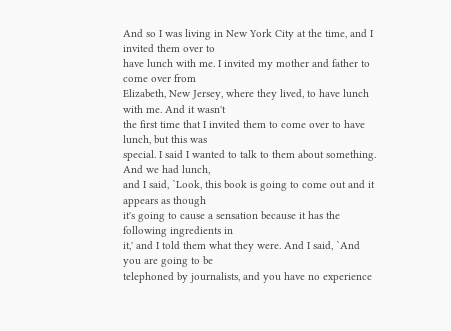And so I was living in New York City at the time, and I invited them over to
have lunch with me. I invited my mother and father to come over from
Elizabeth, New Jersey, where they lived, to have lunch with me. And it wasn't
the first time that I invited them to come over to have lunch, but this was
special. I said I wanted to talk to them about something. And we had lunch,
and I said, `Look, this book is going to come out and it appears as though
it's going to cause a sensation because it has the following ingredients in
it,' and I told them what they were. And I said, `And you are going to be
telephoned by journalists, and you have no experience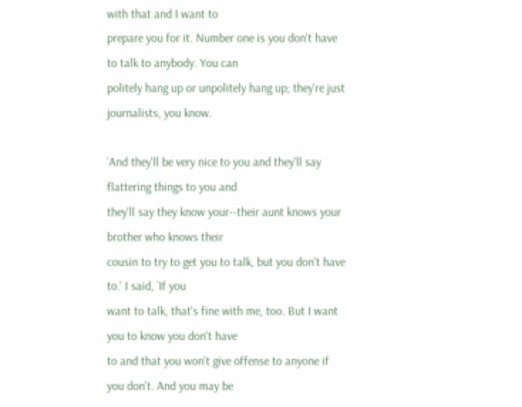with that and I want to
prepare you for it. Number one is you don't have to talk to anybody. You can
politely hang up or unpolitely hang up; they're just journalists, you know.

`And they'll be very nice to you and they'll say flattering things to you and
they'll say they know your--their aunt knows your brother who knows their
cousin to try to get you to talk, but you don't have to.' I said, `If you
want to talk, that's fine with me, too. But I want you to know you don't have
to and that you won't give offense to anyone if you don't. And you may be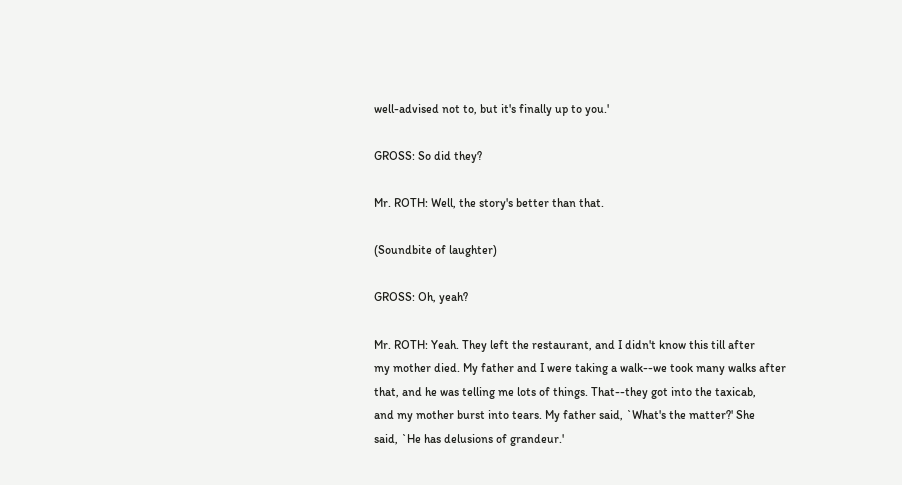well-advised not to, but it's finally up to you.'

GROSS: So did they?

Mr. ROTH: Well, the story's better than that.

(Soundbite of laughter)

GROSS: Oh, yeah?

Mr. ROTH: Yeah. They left the restaurant, and I didn't know this till after
my mother died. My father and I were taking a walk--we took many walks after
that, and he was telling me lots of things. That--they got into the taxicab,
and my mother burst into tears. My father said, `What's the matter?' She
said, `He has delusions of grandeur.'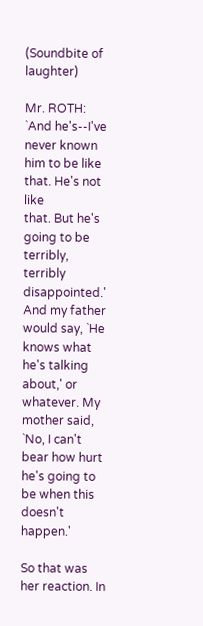(Soundbite of laughter)

Mr. ROTH: `And he's--I've never known him to be like that. He's not like
that. But he's going to be terribly, terribly disappointed.' And my father
would say, `He knows what he's talking about,' or whatever. My mother said,
`No, I can't bear how hurt he's going to be when this doesn't happen.'

So that was her reaction. In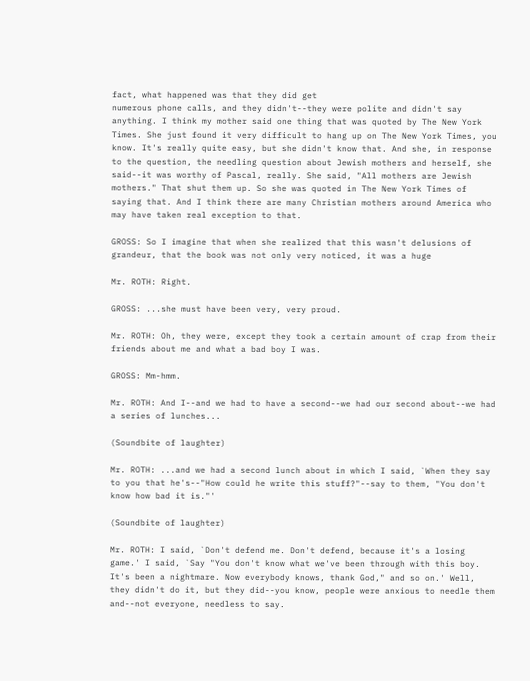fact, what happened was that they did get
numerous phone calls, and they didn't--they were polite and didn't say
anything. I think my mother said one thing that was quoted by The New York
Times. She just found it very difficult to hang up on The New York Times, you
know. It's really quite easy, but she didn't know that. And she, in response
to the question, the needling question about Jewish mothers and herself, she
said--it was worthy of Pascal, really. She said, "All mothers are Jewish
mothers." That shut them up. So she was quoted in The New York Times of
saying that. And I think there are many Christian mothers around America who
may have taken real exception to that.

GROSS: So I imagine that when she realized that this wasn't delusions of
grandeur, that the book was not only very noticed, it was a huge

Mr. ROTH: Right.

GROSS: ...she must have been very, very proud.

Mr. ROTH: Oh, they were, except they took a certain amount of crap from their
friends about me and what a bad boy I was.

GROSS: Mm-hmm.

Mr. ROTH: And I--and we had to have a second--we had our second about--we had
a series of lunches...

(Soundbite of laughter)

Mr. ROTH: ...and we had a second lunch about in which I said, `When they say
to you that he's--"How could he write this stuff?"--say to them, "You don't
know how bad it is."'

(Soundbite of laughter)

Mr. ROTH: I said, `Don't defend me. Don't defend, because it's a losing
game.' I said, `Say "You don't know what we've been through with this boy.
It's been a nightmare. Now everybody knows, thank God," and so on.' Well,
they didn't do it, but they did--you know, people were anxious to needle them
and--not everyone, needless to say.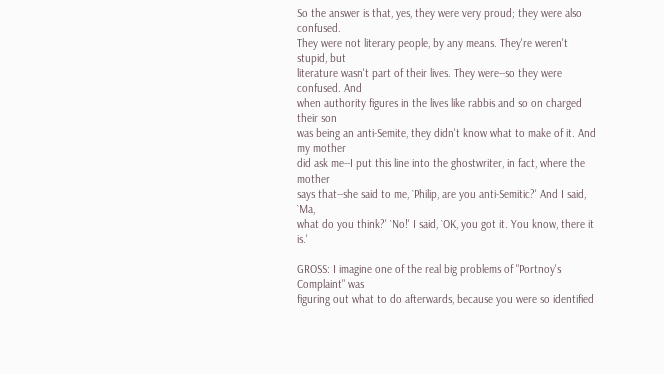So the answer is that, yes, they were very proud; they were also confused.
They were not literary people, by any means. They're weren't stupid, but
literature wasn't part of their lives. They were--so they were confused. And
when authority figures in the lives like rabbis and so on charged their son
was being an anti-Semite, they didn't know what to make of it. And my mother
did ask me--I put this line into the ghostwriter, in fact, where the mother
says that--she said to me, `Philip, are you anti-Semitic?' And I said, `Ma,
what do you think?' `No!' I said, `OK, you got it. You know, there it is.'

GROSS: I imagine one of the real big problems of "Portnoy's Complaint" was
figuring out what to do afterwards, because you were so identified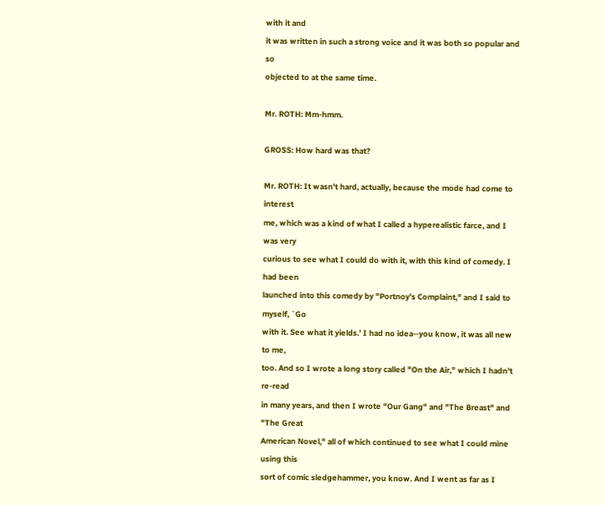with it and
it was written in such a strong voice and it was both so popular and so
objected to at the same time.

Mr. ROTH: Mm-hmm.

GROSS: How hard was that?

Mr. ROTH: It wasn't hard, actually, because the mode had come to interest
me, which was a kind of what I called a hyperealistic farce, and I was very
curious to see what I could do with it, with this kind of comedy. I had been
launched into this comedy by "Portnoy's Complaint," and I said to myself, `Go
with it. See what it yields.' I had no idea--you know, it was all new to me,
too. And so I wrote a long story called "On the Air," which I hadn't re-read
in many years, and then I wrote "Our Gang" and "The Breast" and "The Great
American Novel," all of which continued to see what I could mine using this
sort of comic sledgehammer, you know. And I went as far as I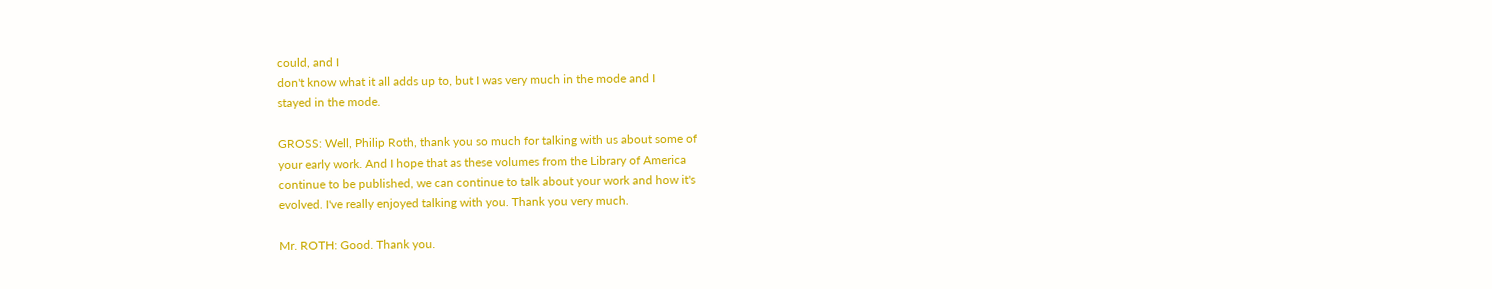could, and I
don't know what it all adds up to, but I was very much in the mode and I
stayed in the mode.

GROSS: Well, Philip Roth, thank you so much for talking with us about some of
your early work. And I hope that as these volumes from the Library of America
continue to be published, we can continue to talk about your work and how it's
evolved. I've really enjoyed talking with you. Thank you very much.

Mr. ROTH: Good. Thank you.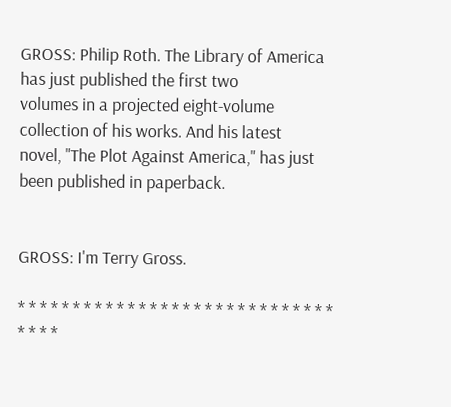GROSS: Philip Roth. The Library of America has just published the first two
volumes in a projected eight-volume collection of his works. And his latest
novel, "The Plot Against America," has just been published in paperback.


GROSS: I'm Terry Gross.

* * * * * * * * * * * * * * * * * * * * * * * * * * * * * * * * *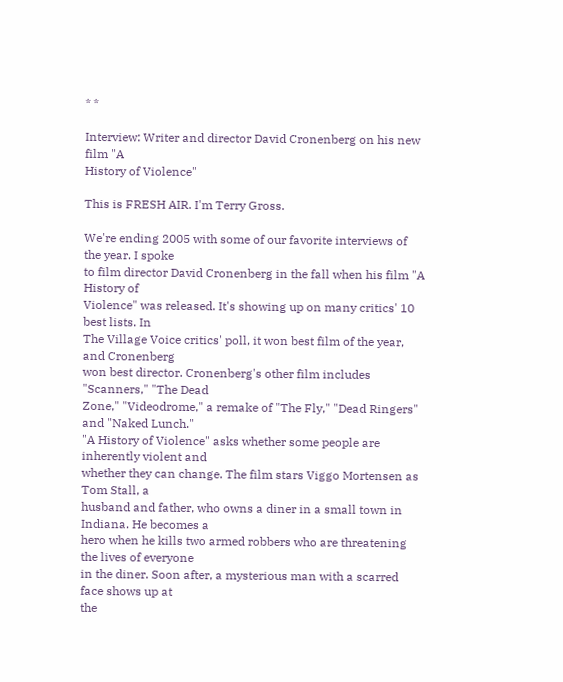* *

Interview: Writer and director David Cronenberg on his new film "A
History of Violence"

This is FRESH AIR. I'm Terry Gross.

We're ending 2005 with some of our favorite interviews of the year. I spoke
to film director David Cronenberg in the fall when his film "A History of
Violence" was released. It's showing up on many critics' 10 best lists. In
The Village Voice critics' poll, it won best film of the year, and Cronenberg
won best director. Cronenberg's other film includes "Scanners," "The Dead
Zone," "Videodrome," a remake of "The Fly," "Dead Ringers" and "Naked Lunch."
"A History of Violence" asks whether some people are inherently violent and
whether they can change. The film stars Viggo Mortensen as Tom Stall, a
husband and father, who owns a diner in a small town in Indiana. He becomes a
hero when he kills two armed robbers who are threatening the lives of everyone
in the diner. Soon after, a mysterious man with a scarred face shows up at
the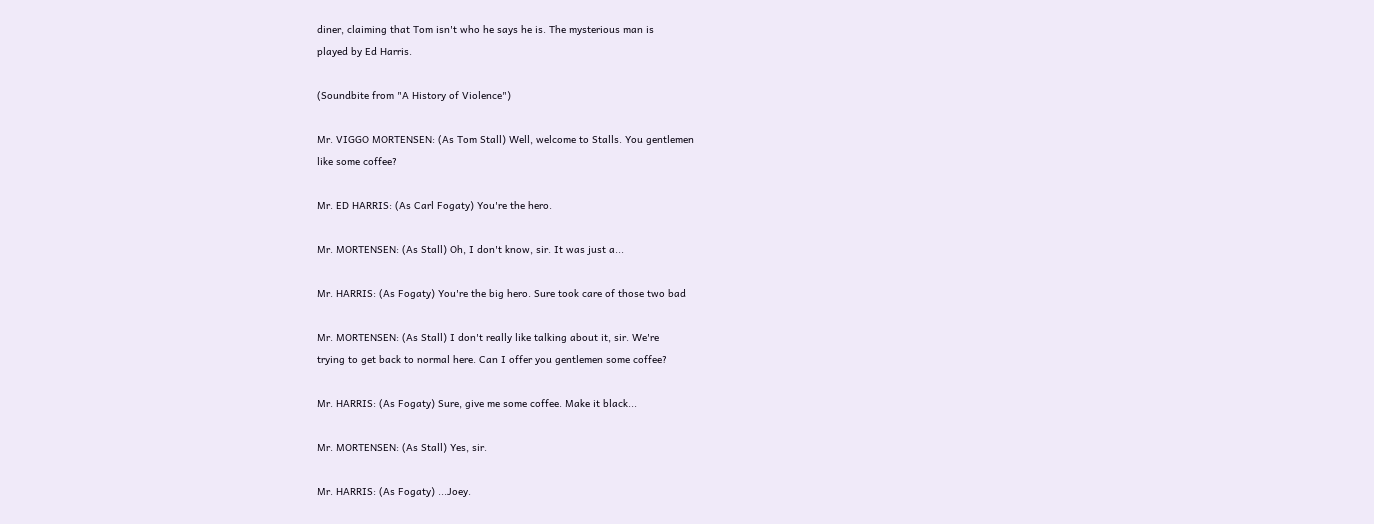diner, claiming that Tom isn't who he says he is. The mysterious man is
played by Ed Harris.

(Soundbite from "A History of Violence")

Mr. VIGGO MORTENSEN: (As Tom Stall) Well, welcome to Stalls. You gentlemen
like some coffee?

Mr. ED HARRIS: (As Carl Fogaty) You're the hero.

Mr. MORTENSEN: (As Stall) Oh, I don't know, sir. It was just a...

Mr. HARRIS: (As Fogaty) You're the big hero. Sure took care of those two bad

Mr. MORTENSEN: (As Stall) I don't really like talking about it, sir. We're
trying to get back to normal here. Can I offer you gentlemen some coffee?

Mr. HARRIS: (As Fogaty) Sure, give me some coffee. Make it black...

Mr. MORTENSEN: (As Stall) Yes, sir.

Mr. HARRIS: (As Fogaty) ...Joey.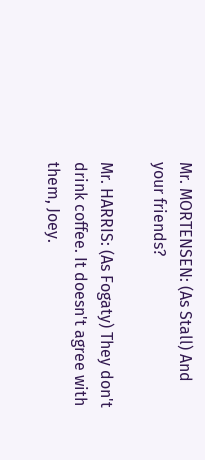Mr. MORTENSEN: (As Stall) And your friends?

Mr. HARRIS: (As Fogaty) They don't drink coffee. It doesn't agree with
them, Joey.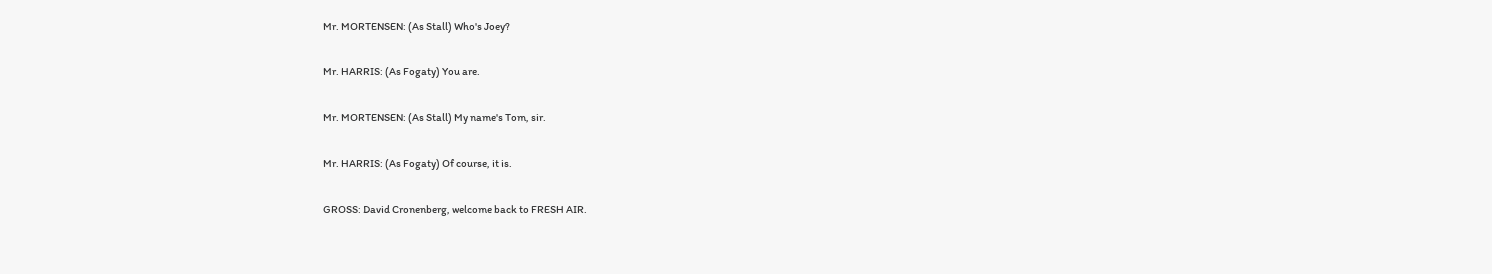Mr. MORTENSEN: (As Stall) Who's Joey?

Mr. HARRIS: (As Fogaty) You are.

Mr. MORTENSEN: (As Stall) My name's Tom, sir.

Mr. HARRIS: (As Fogaty) Of course, it is.

GROSS: David Cronenberg, welcome back to FRESH AIR.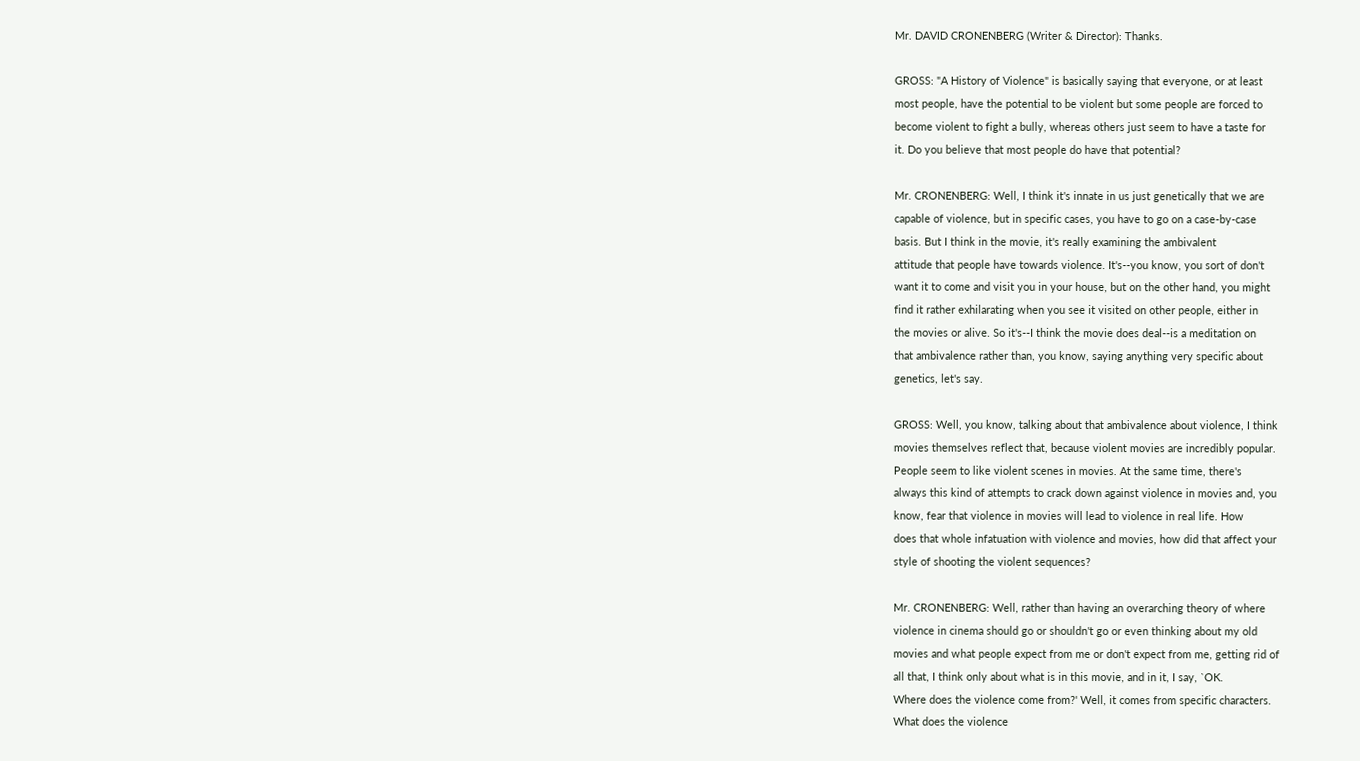Mr. DAVID CRONENBERG (Writer & Director): Thanks.

GROSS: "A History of Violence" is basically saying that everyone, or at least
most people, have the potential to be violent but some people are forced to
become violent to fight a bully, whereas others just seem to have a taste for
it. Do you believe that most people do have that potential?

Mr. CRONENBERG: Well, I think it's innate in us just genetically that we are
capable of violence, but in specific cases, you have to go on a case-by-case
basis. But I think in the movie, it's really examining the ambivalent
attitude that people have towards violence. It's--you know, you sort of don't
want it to come and visit you in your house, but on the other hand, you might
find it rather exhilarating when you see it visited on other people, either in
the movies or alive. So it's--I think the movie does deal--is a meditation on
that ambivalence rather than, you know, saying anything very specific about
genetics, let's say.

GROSS: Well, you know, talking about that ambivalence about violence, I think
movies themselves reflect that, because violent movies are incredibly popular.
People seem to like violent scenes in movies. At the same time, there's
always this kind of attempts to crack down against violence in movies and, you
know, fear that violence in movies will lead to violence in real life. How
does that whole infatuation with violence and movies, how did that affect your
style of shooting the violent sequences?

Mr. CRONENBERG: Well, rather than having an overarching theory of where
violence in cinema should go or shouldn't go or even thinking about my old
movies and what people expect from me or don't expect from me, getting rid of
all that, I think only about what is in this movie, and in it, I say, `OK.
Where does the violence come from?' Well, it comes from specific characters.
What does the violence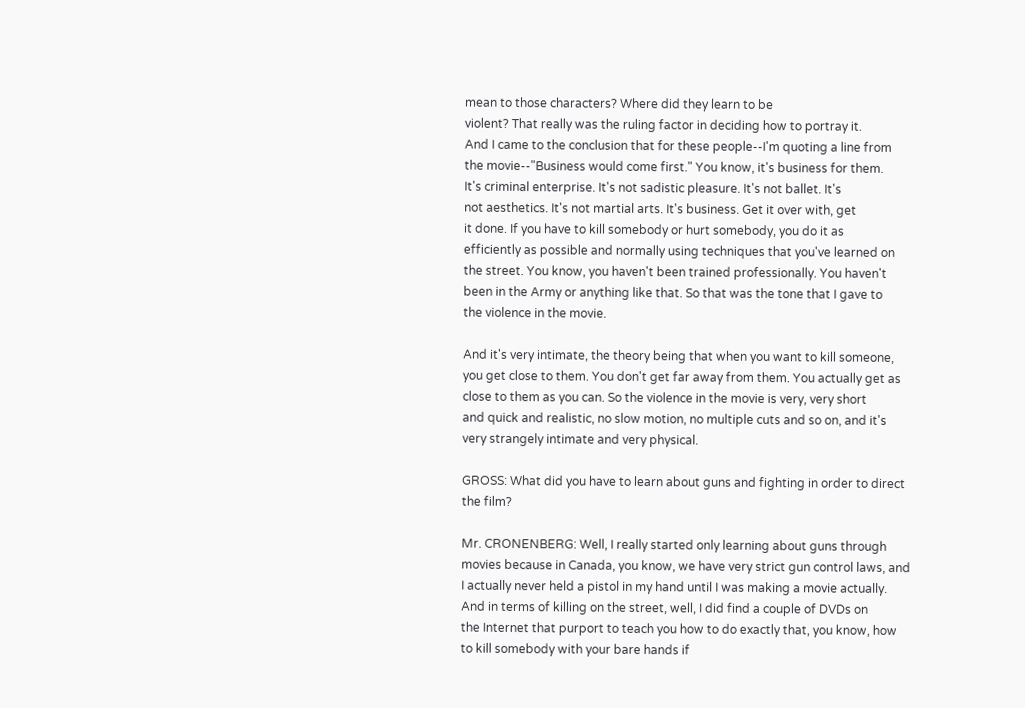mean to those characters? Where did they learn to be
violent? That really was the ruling factor in deciding how to portray it.
And I came to the conclusion that for these people--I'm quoting a line from
the movie--"Business would come first." You know, it's business for them.
It's criminal enterprise. It's not sadistic pleasure. It's not ballet. It's
not aesthetics. It's not martial arts. It's business. Get it over with, get
it done. If you have to kill somebody or hurt somebody, you do it as
efficiently as possible and normally using techniques that you've learned on
the street. You know, you haven't been trained professionally. You haven't
been in the Army or anything like that. So that was the tone that I gave to
the violence in the movie.

And it's very intimate, the theory being that when you want to kill someone,
you get close to them. You don't get far away from them. You actually get as
close to them as you can. So the violence in the movie is very, very short
and quick and realistic, no slow motion, no multiple cuts and so on, and it's
very strangely intimate and very physical.

GROSS: What did you have to learn about guns and fighting in order to direct
the film?

Mr. CRONENBERG: Well, I really started only learning about guns through
movies because in Canada, you know, we have very strict gun control laws, and
I actually never held a pistol in my hand until I was making a movie actually.
And in terms of killing on the street, well, I did find a couple of DVDs on
the Internet that purport to teach you how to do exactly that, you know, how
to kill somebody with your bare hands if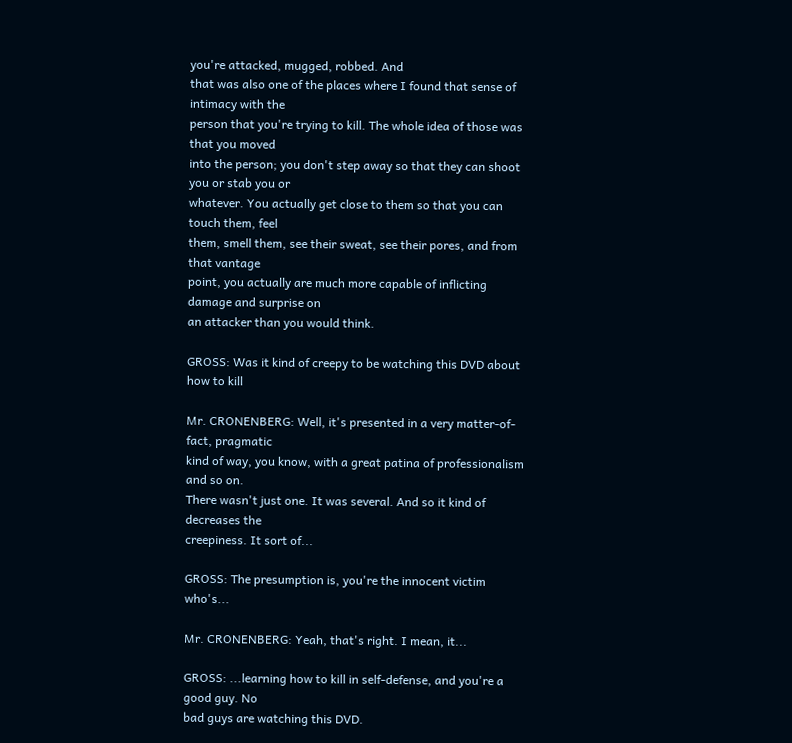you're attacked, mugged, robbed. And
that was also one of the places where I found that sense of intimacy with the
person that you're trying to kill. The whole idea of those was that you moved
into the person; you don't step away so that they can shoot you or stab you or
whatever. You actually get close to them so that you can touch them, feel
them, smell them, see their sweat, see their pores, and from that vantage
point, you actually are much more capable of inflicting damage and surprise on
an attacker than you would think.

GROSS: Was it kind of creepy to be watching this DVD about how to kill

Mr. CRONENBERG: Well, it's presented in a very matter-of-fact, pragmatic
kind of way, you know, with a great patina of professionalism and so on.
There wasn't just one. It was several. And so it kind of decreases the
creepiness. It sort of...

GROSS: The presumption is, you're the innocent victim who's...

Mr. CRONENBERG: Yeah, that's right. I mean, it...

GROSS: ...learning how to kill in self-defense, and you're a good guy. No
bad guys are watching this DVD.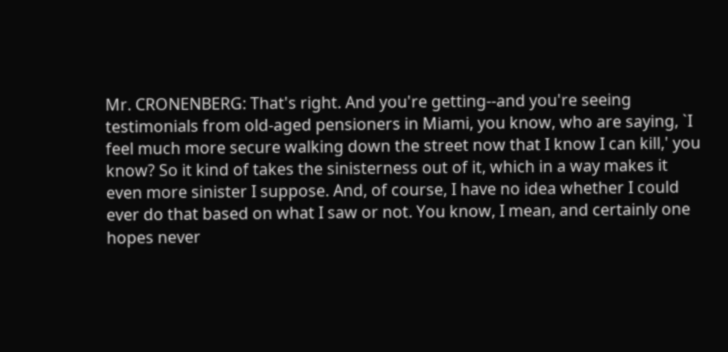Mr. CRONENBERG: That's right. And you're getting--and you're seeing
testimonials from old-aged pensioners in Miami, you know, who are saying, `I
feel much more secure walking down the street now that I know I can kill,' you
know? So it kind of takes the sinisterness out of it, which in a way makes it
even more sinister I suppose. And, of course, I have no idea whether I could
ever do that based on what I saw or not. You know, I mean, and certainly one
hopes never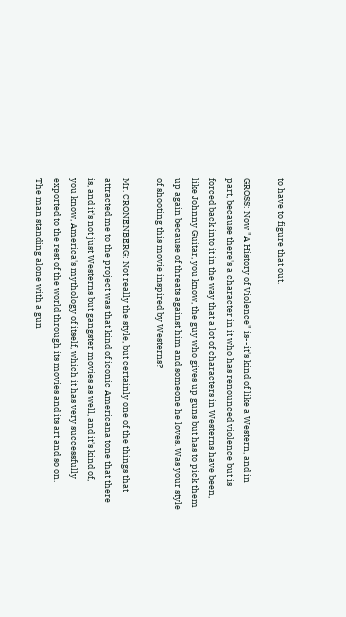to have to figure that out.

GROSS: Now "A History of Violence" is--it's kind of like a Western, and in
part, because there's a character in it who has renounced violence but is
forced back into it in the way that a lot of characters in Westerns have been,
like Johnny Guitar, you know, the guy who gives up guns but has to pick them
up again because of threats against him and someone he loves. Was your style
of shooting this movie inspired by Westerns?

Mr. CRONENBERG: Not really the style, but certainly one of the things that
attracted me to the project was that kind of iconic Americana tone that there
is, and it's not just Westerns but gangster movies as well, and it's kind of,
you know, America's mythology of itself, which it has very successfully
exported to the rest of the world through its movies and its art and so on.
The man standing alone with a gun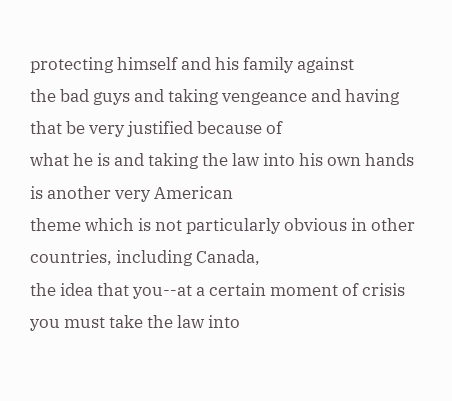protecting himself and his family against
the bad guys and taking vengeance and having that be very justified because of
what he is and taking the law into his own hands is another very American
theme which is not particularly obvious in other countries, including Canada,
the idea that you--at a certain moment of crisis you must take the law into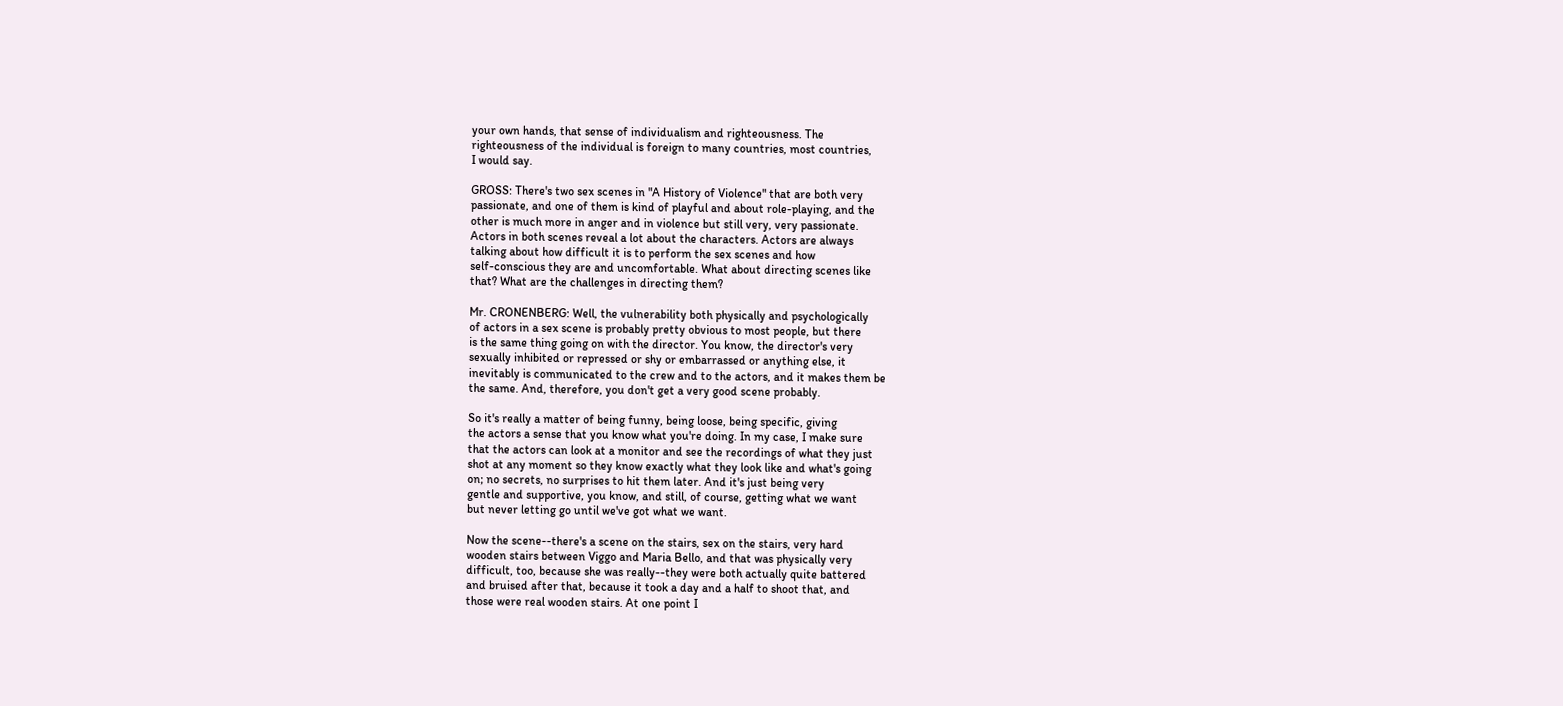your own hands, that sense of individualism and righteousness. The
righteousness of the individual is foreign to many countries, most countries,
I would say.

GROSS: There's two sex scenes in "A History of Violence" that are both very
passionate, and one of them is kind of playful and about role-playing, and the
other is much more in anger and in violence but still very, very passionate.
Actors in both scenes reveal a lot about the characters. Actors are always
talking about how difficult it is to perform the sex scenes and how
self-conscious they are and uncomfortable. What about directing scenes like
that? What are the challenges in directing them?

Mr. CRONENBERG: Well, the vulnerability both physically and psychologically
of actors in a sex scene is probably pretty obvious to most people, but there
is the same thing going on with the director. You know, the director's very
sexually inhibited or repressed or shy or embarrassed or anything else, it
inevitably is communicated to the crew and to the actors, and it makes them be
the same. And, therefore, you don't get a very good scene probably.

So it's really a matter of being funny, being loose, being specific, giving
the actors a sense that you know what you're doing. In my case, I make sure
that the actors can look at a monitor and see the recordings of what they just
shot at any moment so they know exactly what they look like and what's going
on; no secrets, no surprises to hit them later. And it's just being very
gentle and supportive, you know, and still, of course, getting what we want
but never letting go until we've got what we want.

Now the scene--there's a scene on the stairs, sex on the stairs, very hard
wooden stairs between Viggo and Maria Bello, and that was physically very
difficult, too, because she was really--they were both actually quite battered
and bruised after that, because it took a day and a half to shoot that, and
those were real wooden stairs. At one point I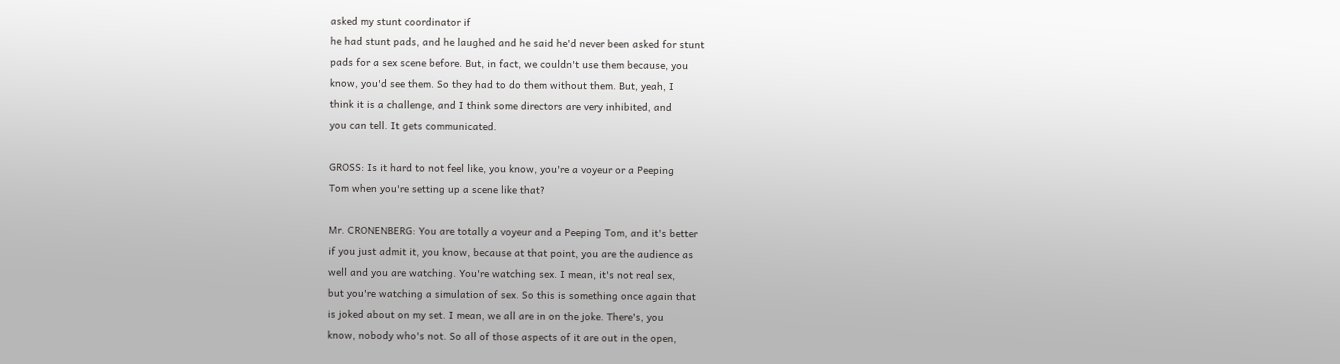asked my stunt coordinator if
he had stunt pads, and he laughed and he said he'd never been asked for stunt
pads for a sex scene before. But, in fact, we couldn't use them because, you
know, you'd see them. So they had to do them without them. But, yeah, I
think it is a challenge, and I think some directors are very inhibited, and
you can tell. It gets communicated.

GROSS: Is it hard to not feel like, you know, you're a voyeur or a Peeping
Tom when you're setting up a scene like that?

Mr. CRONENBERG: You are totally a voyeur and a Peeping Tom, and it's better
if you just admit it, you know, because at that point, you are the audience as
well and you are watching. You're watching sex. I mean, it's not real sex,
but you're watching a simulation of sex. So this is something once again that
is joked about on my set. I mean, we all are in on the joke. There's, you
know, nobody who's not. So all of those aspects of it are out in the open,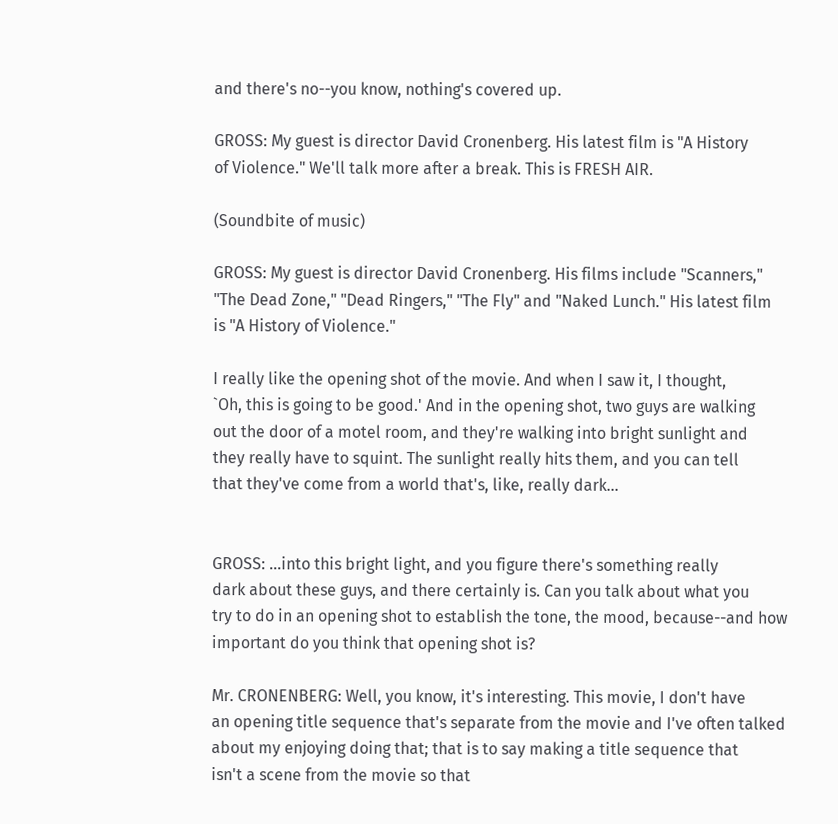and there's no--you know, nothing's covered up.

GROSS: My guest is director David Cronenberg. His latest film is "A History
of Violence." We'll talk more after a break. This is FRESH AIR.

(Soundbite of music)

GROSS: My guest is director David Cronenberg. His films include "Scanners,"
"The Dead Zone," "Dead Ringers," "The Fly" and "Naked Lunch." His latest film
is "A History of Violence."

I really like the opening shot of the movie. And when I saw it, I thought,
`Oh, this is going to be good.' And in the opening shot, two guys are walking
out the door of a motel room, and they're walking into bright sunlight and
they really have to squint. The sunlight really hits them, and you can tell
that they've come from a world that's, like, really dark...


GROSS: ...into this bright light, and you figure there's something really
dark about these guys, and there certainly is. Can you talk about what you
try to do in an opening shot to establish the tone, the mood, because--and how
important do you think that opening shot is?

Mr. CRONENBERG: Well, you know, it's interesting. This movie, I don't have
an opening title sequence that's separate from the movie and I've often talked
about my enjoying doing that; that is to say making a title sequence that
isn't a scene from the movie so that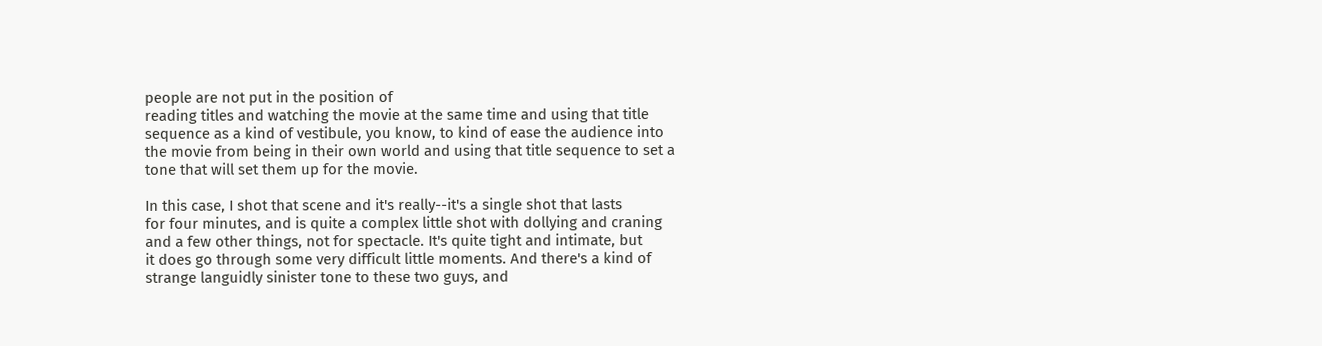people are not put in the position of
reading titles and watching the movie at the same time and using that title
sequence as a kind of vestibule, you know, to kind of ease the audience into
the movie from being in their own world and using that title sequence to set a
tone that will set them up for the movie.

In this case, I shot that scene and it's really--it's a single shot that lasts
for four minutes, and is quite a complex little shot with dollying and craning
and a few other things, not for spectacle. It's quite tight and intimate, but
it does go through some very difficult little moments. And there's a kind of
strange languidly sinister tone to these two guys, and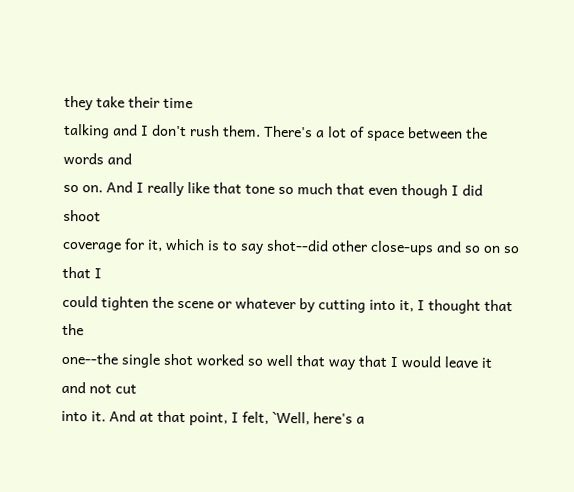they take their time
talking and I don't rush them. There's a lot of space between the words and
so on. And I really like that tone so much that even though I did shoot
coverage for it, which is to say shot--did other close-ups and so on so that I
could tighten the scene or whatever by cutting into it, I thought that the
one--the single shot worked so well that way that I would leave it and not cut
into it. And at that point, I felt, `Well, here's a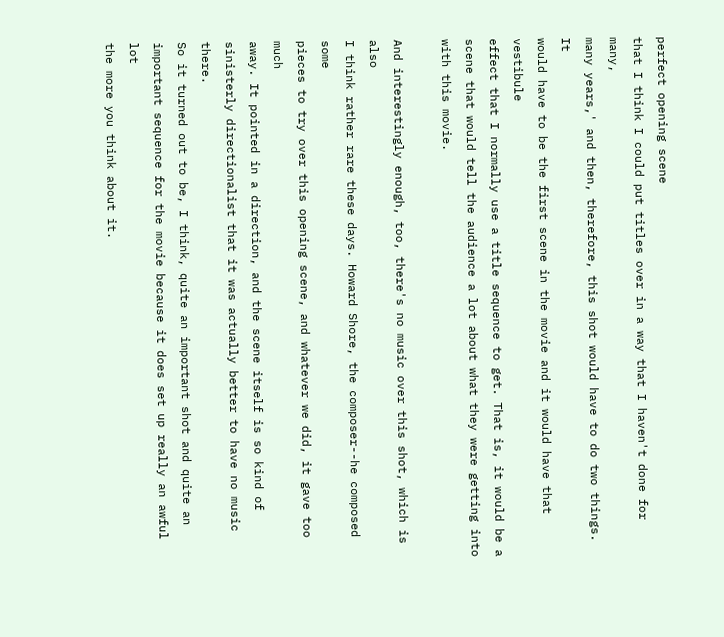perfect opening scene
that I think I could put titles over in a way that I haven't done for many,
many years,' and then, therefore, this shot would have to do two things. It
would have to be the first scene in the movie and it would have that vestibule
effect that I normally use a title sequence to get. That is, it would be a
scene that would tell the audience a lot about what they were getting into
with this movie.

And interestingly enough, too, there's no music over this shot, which is also
I think rather rare these days. Howard Shore, the composer--he composed some
pieces to try over this opening scene, and whatever we did, it gave too much
away. It pointed in a direction, and the scene itself is so kind of
sinisterly directionalist that it was actually better to have no music there.
So it turned out to be, I think, quite an important shot and quite an
important sequence for the movie because it does set up really an awful lot
the more you think about it.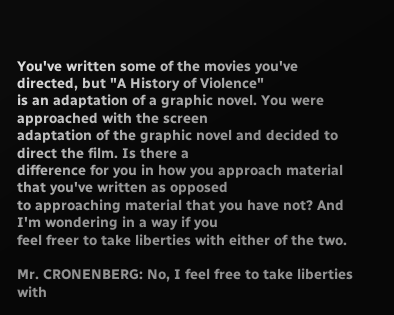You've written some of the movies you've directed, but "A History of Violence"
is an adaptation of a graphic novel. You were approached with the screen
adaptation of the graphic novel and decided to direct the film. Is there a
difference for you in how you approach material that you've written as opposed
to approaching material that you have not? And I'm wondering in a way if you
feel freer to take liberties with either of the two.

Mr. CRONENBERG: No, I feel free to take liberties with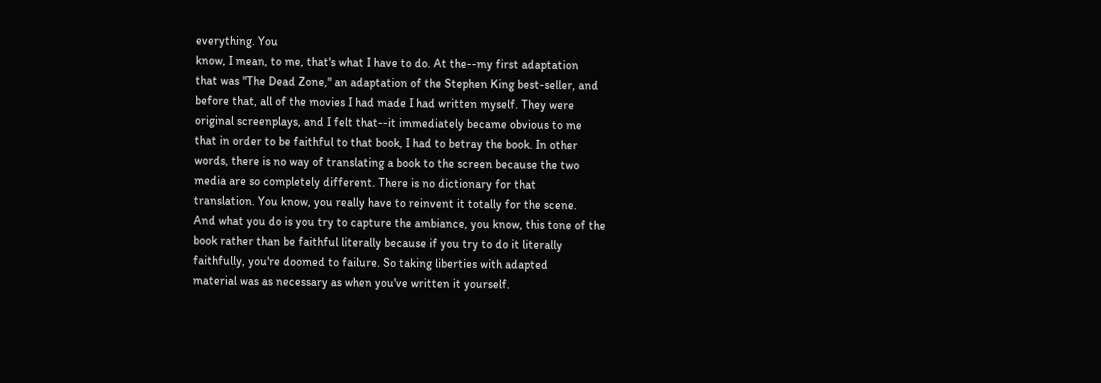everything. You
know, I mean, to me, that's what I have to do. At the--my first adaptation
that was "The Dead Zone," an adaptation of the Stephen King best-seller, and
before that, all of the movies I had made I had written myself. They were
original screenplays, and I felt that--it immediately became obvious to me
that in order to be faithful to that book, I had to betray the book. In other
words, there is no way of translating a book to the screen because the two
media are so completely different. There is no dictionary for that
translation. You know, you really have to reinvent it totally for the scene.
And what you do is you try to capture the ambiance, you know, this tone of the
book rather than be faithful literally because if you try to do it literally
faithfully, you're doomed to failure. So taking liberties with adapted
material was as necessary as when you've written it yourself.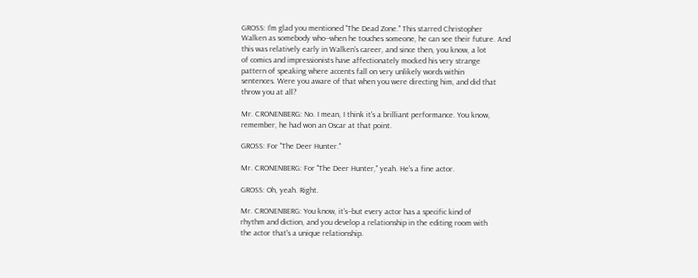GROSS: I'm glad you mentioned "The Dead Zone." This starred Christopher
Walken as somebody who--when he touches someone, he can see their future. And
this was relatively early in Walken's career, and since then, you know, a lot
of comics and impressionists have affectionately mocked his very strange
pattern of speaking where accents fall on very unlikely words within
sentences. Were you aware of that when you were directing him, and did that
throw you at all?

Mr. CRONENBERG: No. I mean, I think it's a brilliant performance. You know,
remember, he had won an Oscar at that point.

GROSS: For "The Deer Hunter."

Mr. CRONENBERG: For "The Deer Hunter," yeah. He's a fine actor.

GROSS: Oh, yeah. Right.

Mr. CRONENBERG: You know, it's--but every actor has a specific kind of
rhythm and diction, and you develop a relationship in the editing room with
the actor that's a unique relationship.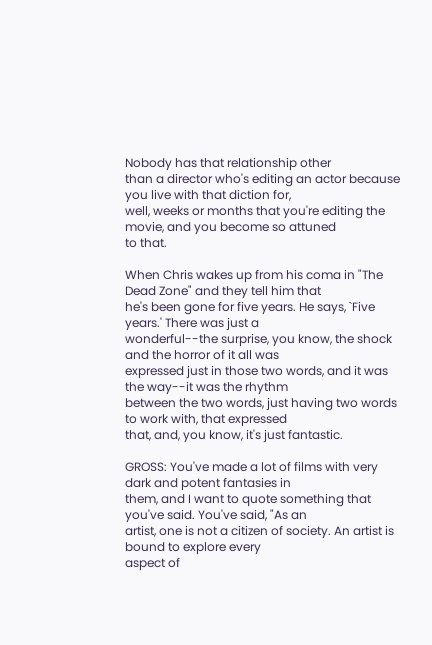Nobody has that relationship other
than a director who's editing an actor because you live with that diction for,
well, weeks or months that you're editing the movie, and you become so attuned
to that.

When Chris wakes up from his coma in "The Dead Zone" and they tell him that
he's been gone for five years. He says, `Five years.' There was just a
wonderful--the surprise, you know, the shock and the horror of it all was
expressed just in those two words, and it was the way--it was the rhythm
between the two words, just having two words to work with, that expressed
that, and, you know, it's just fantastic.

GROSS: You've made a lot of films with very dark and potent fantasies in
them, and I want to quote something that you've said. You've said, "As an
artist, one is not a citizen of society. An artist is bound to explore every
aspect of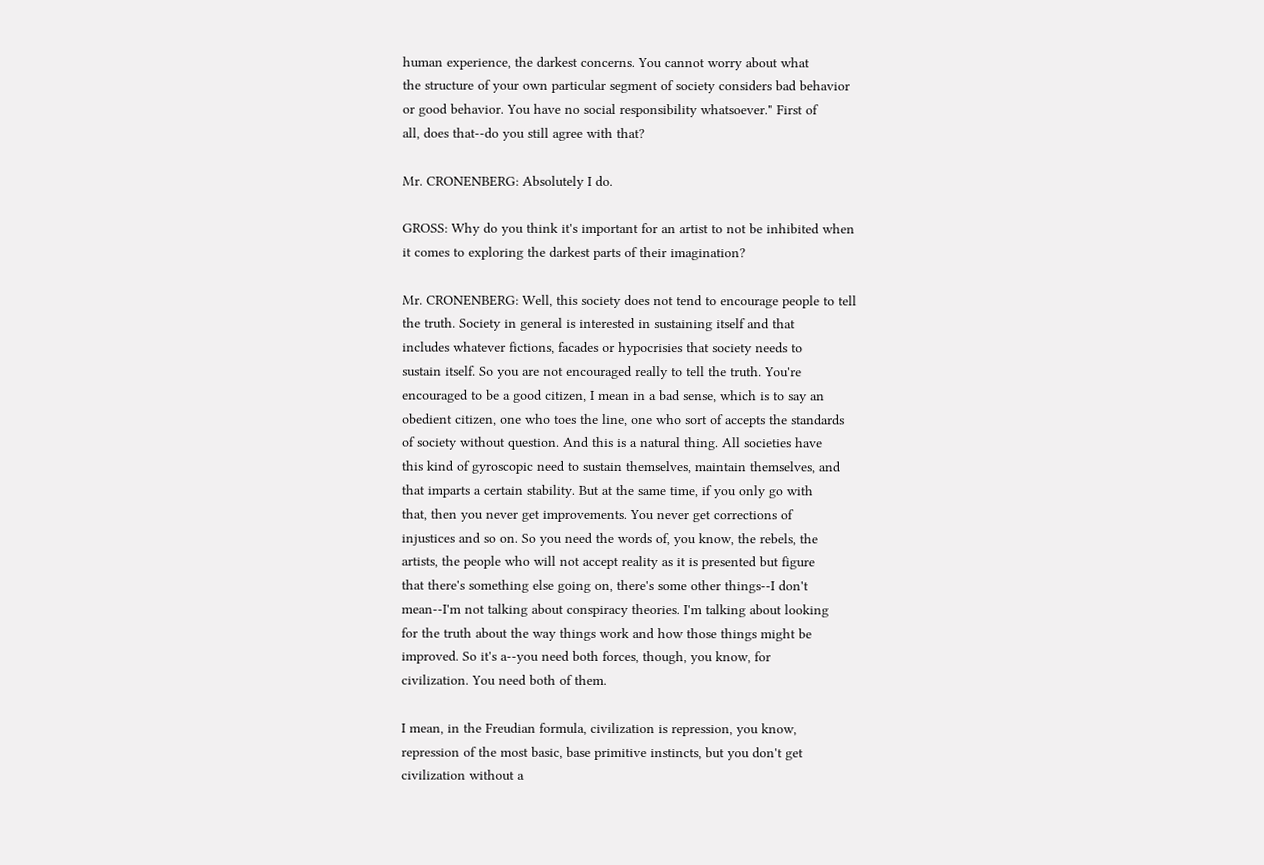human experience, the darkest concerns. You cannot worry about what
the structure of your own particular segment of society considers bad behavior
or good behavior. You have no social responsibility whatsoever." First of
all, does that--do you still agree with that?

Mr. CRONENBERG: Absolutely I do.

GROSS: Why do you think it's important for an artist to not be inhibited when
it comes to exploring the darkest parts of their imagination?

Mr. CRONENBERG: Well, this society does not tend to encourage people to tell
the truth. Society in general is interested in sustaining itself and that
includes whatever fictions, facades or hypocrisies that society needs to
sustain itself. So you are not encouraged really to tell the truth. You're
encouraged to be a good citizen, I mean in a bad sense, which is to say an
obedient citizen, one who toes the line, one who sort of accepts the standards
of society without question. And this is a natural thing. All societies have
this kind of gyroscopic need to sustain themselves, maintain themselves, and
that imparts a certain stability. But at the same time, if you only go with
that, then you never get improvements. You never get corrections of
injustices and so on. So you need the words of, you know, the rebels, the
artists, the people who will not accept reality as it is presented but figure
that there's something else going on, there's some other things--I don't
mean--I'm not talking about conspiracy theories. I'm talking about looking
for the truth about the way things work and how those things might be
improved. So it's a--you need both forces, though, you know, for
civilization. You need both of them.

I mean, in the Freudian formula, civilization is repression, you know,
repression of the most basic, base primitive instincts, but you don't get
civilization without a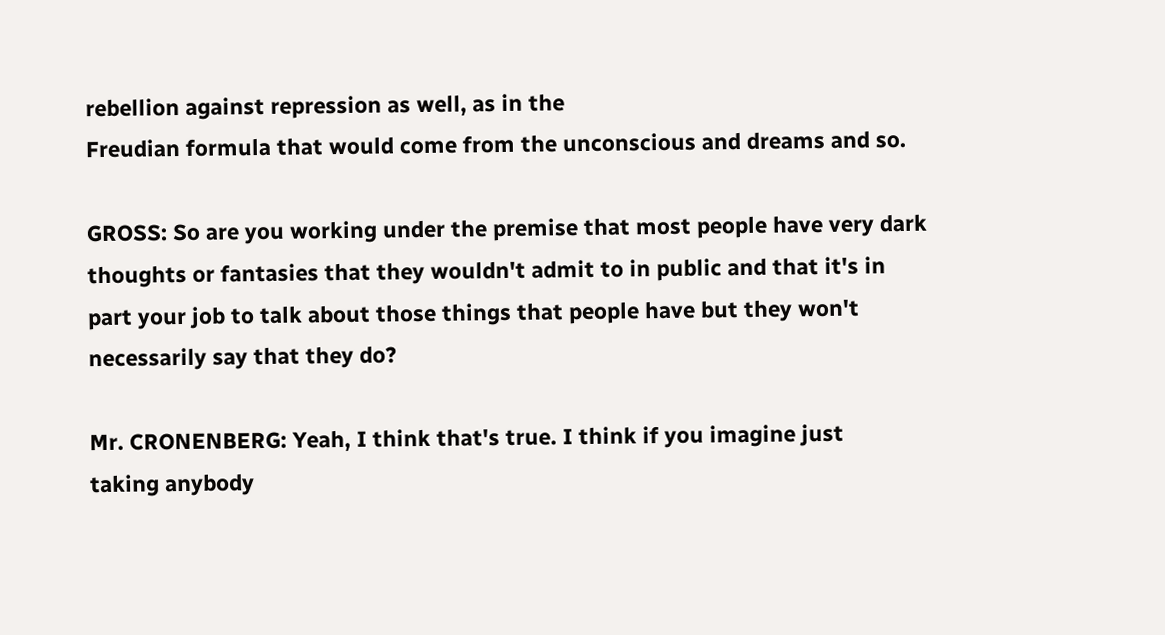rebellion against repression as well, as in the
Freudian formula that would come from the unconscious and dreams and so.

GROSS: So are you working under the premise that most people have very dark
thoughts or fantasies that they wouldn't admit to in public and that it's in
part your job to talk about those things that people have but they won't
necessarily say that they do?

Mr. CRONENBERG: Yeah, I think that's true. I think if you imagine just
taking anybody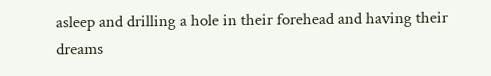asleep and drilling a hole in their forehead and having their
dreams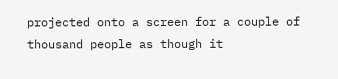projected onto a screen for a couple of thousand people as though it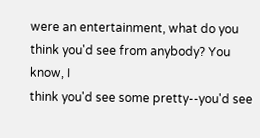were an entertainment, what do you think you'd see from anybody? You know, I
think you'd see some pretty--you'd see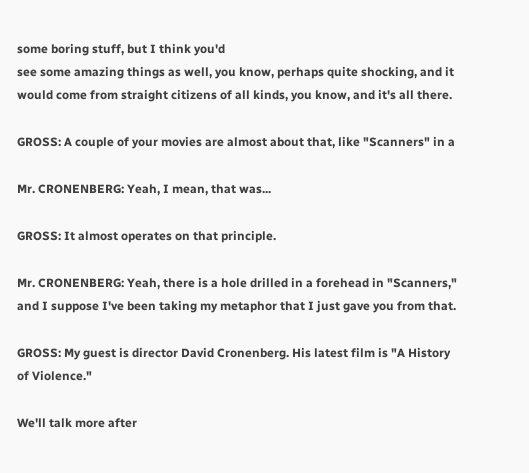some boring stuff, but I think you'd
see some amazing things as well, you know, perhaps quite shocking, and it
would come from straight citizens of all kinds, you know, and it's all there.

GROSS: A couple of your movies are almost about that, like "Scanners" in a

Mr. CRONENBERG: Yeah, I mean, that was...

GROSS: It almost operates on that principle.

Mr. CRONENBERG: Yeah, there is a hole drilled in a forehead in "Scanners,"
and I suppose I've been taking my metaphor that I just gave you from that.

GROSS: My guest is director David Cronenberg. His latest film is "A History
of Violence."

We'll talk more after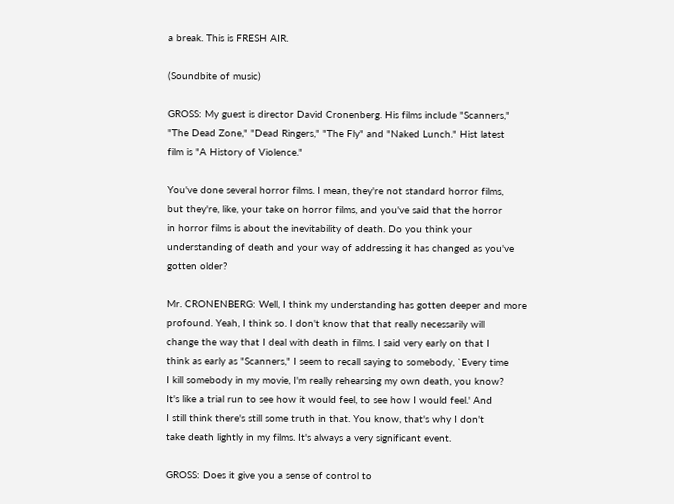a break. This is FRESH AIR.

(Soundbite of music)

GROSS: My guest is director David Cronenberg. His films include "Scanners,"
"The Dead Zone," "Dead Ringers," "The Fly" and "Naked Lunch." Hist latest
film is "A History of Violence."

You've done several horror films. I mean, they're not standard horror films,
but they're, like, your take on horror films, and you've said that the horror
in horror films is about the inevitability of death. Do you think your
understanding of death and your way of addressing it has changed as you've
gotten older?

Mr. CRONENBERG: Well, I think my understanding has gotten deeper and more
profound. Yeah, I think so. I don't know that that really necessarily will
change the way that I deal with death in films. I said very early on that I
think as early as "Scanners," I seem to recall saying to somebody, `Every time
I kill somebody in my movie, I'm really rehearsing my own death, you know?
It's like a trial run to see how it would feel, to see how I would feel.' And
I still think there's still some truth in that. You know, that's why I don't
take death lightly in my films. It's always a very significant event.

GROSS: Does it give you a sense of control to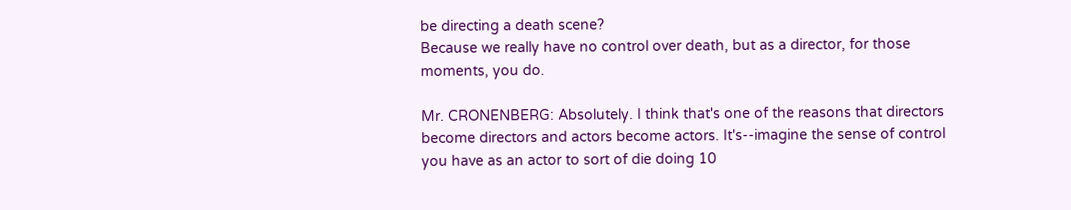be directing a death scene?
Because we really have no control over death, but as a director, for those
moments, you do.

Mr. CRONENBERG: Absolutely. I think that's one of the reasons that directors
become directors and actors become actors. It's--imagine the sense of control
you have as an actor to sort of die doing 10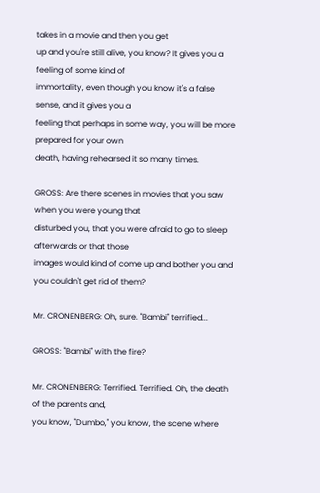takes in a movie and then you get
up and you're still alive, you know? It gives you a feeling of some kind of
immortality, even though you know it's a false sense, and it gives you a
feeling that perhaps in some way, you will be more prepared for your own
death, having rehearsed it so many times.

GROSS: Are there scenes in movies that you saw when you were young that
disturbed you, that you were afraid to go to sleep afterwards or that those
images would kind of come up and bother you and you couldn't get rid of them?

Mr. CRONENBERG: Oh, sure. "Bambi" terrified...

GROSS: "Bambi" with the fire?

Mr. CRONENBERG: Terrified. Terrified. Oh, the death of the parents and,
you know, "Dumbo," you know, the scene where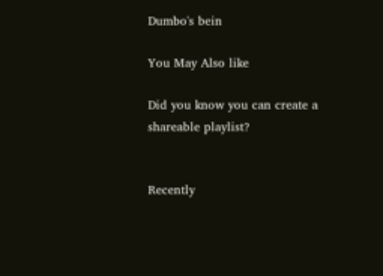Dumbo's bein

You May Also like

Did you know you can create a shareable playlist?


Recently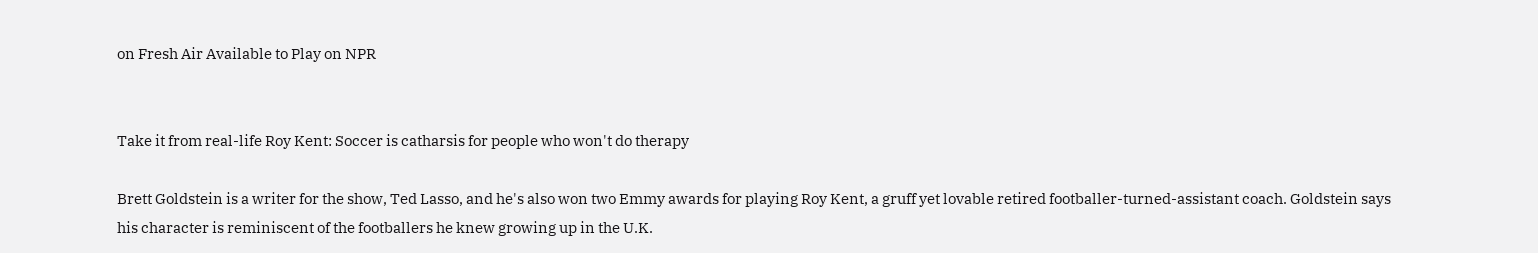on Fresh Air Available to Play on NPR


Take it from real-life Roy Kent: Soccer is catharsis for people who won't do therapy

Brett Goldstein is a writer for the show, Ted Lasso, and he's also won two Emmy awards for playing Roy Kent, a gruff yet lovable retired footballer-turned-assistant coach. Goldstein says his character is reminiscent of the footballers he knew growing up in the U.K.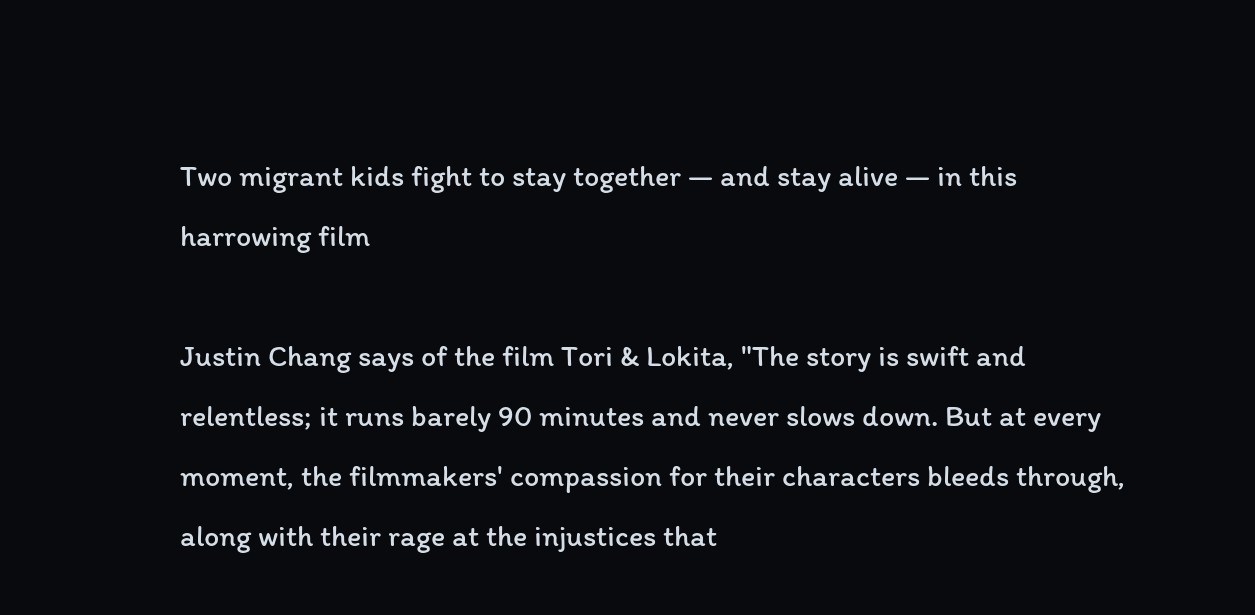Two migrant kids fight to stay together — and stay alive — in this harrowing film

Justin Chang says of the film Tori & Lokita, "The story is swift and relentless; it runs barely 90 minutes and never slows down. But at every moment, the filmmakers' compassion for their characters bleeds through, along with their rage at the injustices that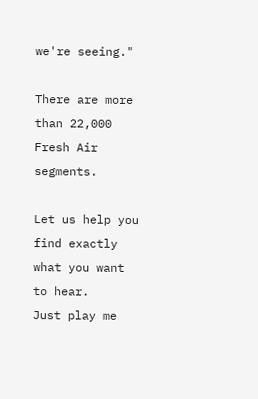we're seeing."

There are more than 22,000 Fresh Air segments.

Let us help you find exactly what you want to hear.
Just play me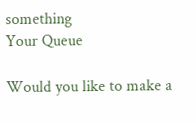something
Your Queue

Would you like to make a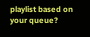playlist based on your queue?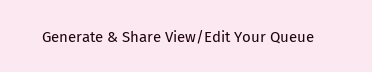Generate & Share View/Edit Your Queue